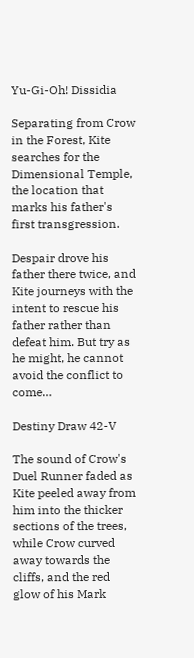Yu-Gi-Oh! Dissidia

Separating from Crow in the Forest, Kite searches for the Dimensional Temple, the location that marks his father's first transgression.

Despair drove his father there twice, and Kite journeys with the intent to rescue his father rather than defeat him. But try as he might, he cannot avoid the conflict to come…

Destiny Draw 42-V

The sound of Crow's Duel Runner faded as Kite peeled away from him into the thicker sections of the trees, while Crow curved away towards the cliffs, and the red glow of his Mark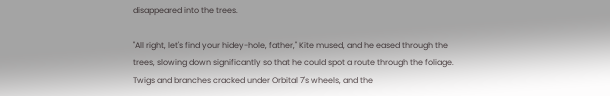disappeared into the trees.

"All right, let's find your hidey-hole, father," Kite mused, and he eased through the trees, slowing down significantly so that he could spot a route through the foliage. Twigs and branches cracked under Orbital 7's wheels, and the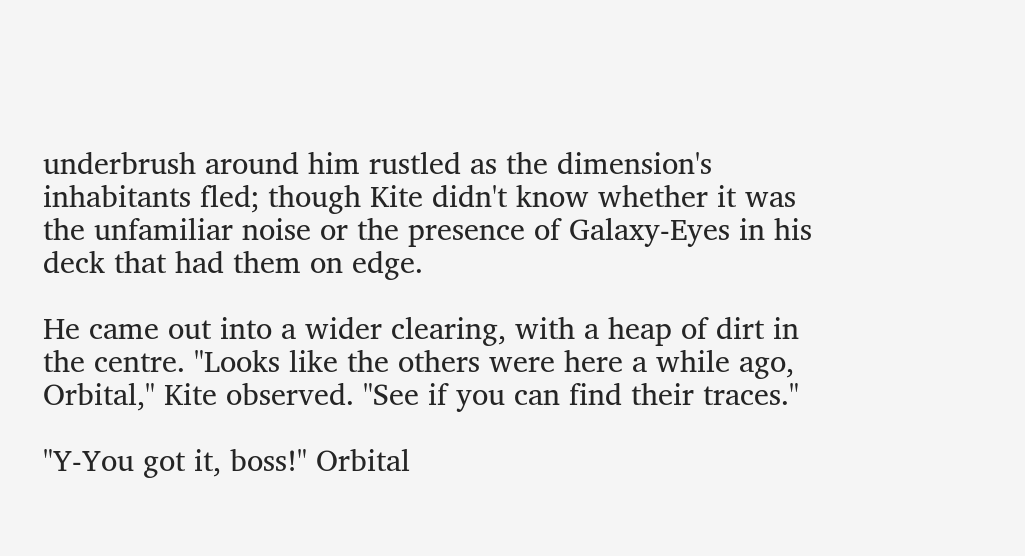underbrush around him rustled as the dimension's inhabitants fled; though Kite didn't know whether it was the unfamiliar noise or the presence of Galaxy-Eyes in his deck that had them on edge.

He came out into a wider clearing, with a heap of dirt in the centre. "Looks like the others were here a while ago, Orbital," Kite observed. "See if you can find their traces."

"Y-You got it, boss!" Orbital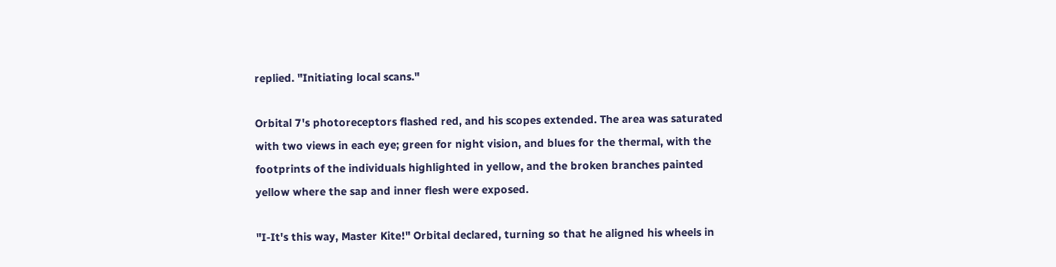replied. "Initiating local scans."

Orbital 7's photoreceptors flashed red, and his scopes extended. The area was saturated with two views in each eye; green for night vision, and blues for the thermal, with the footprints of the individuals highlighted in yellow, and the broken branches painted yellow where the sap and inner flesh were exposed.

"I-It's this way, Master Kite!" Orbital declared, turning so that he aligned his wheels in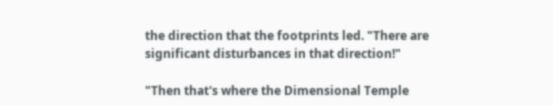the direction that the footprints led. "There are significant disturbances in that direction!"

"Then that's where the Dimensional Temple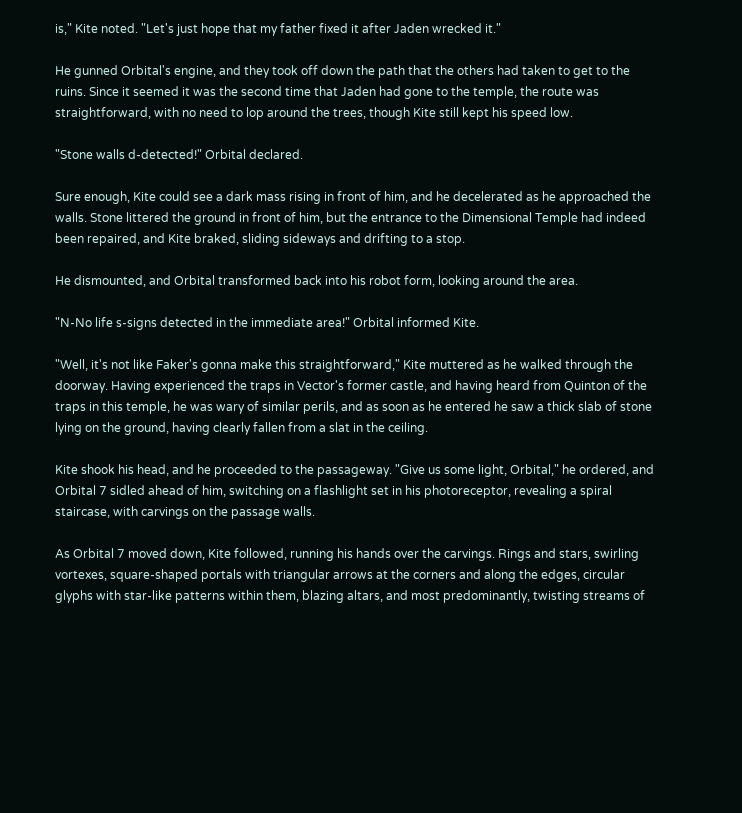is," Kite noted. "Let's just hope that my father fixed it after Jaden wrecked it."

He gunned Orbital's engine, and they took off down the path that the others had taken to get to the ruins. Since it seemed it was the second time that Jaden had gone to the temple, the route was straightforward, with no need to lop around the trees, though Kite still kept his speed low.

"Stone walls d-detected!" Orbital declared.

Sure enough, Kite could see a dark mass rising in front of him, and he decelerated as he approached the walls. Stone littered the ground in front of him, but the entrance to the Dimensional Temple had indeed been repaired, and Kite braked, sliding sideways and drifting to a stop.

He dismounted, and Orbital transformed back into his robot form, looking around the area.

"N-No life s-signs detected in the immediate area!" Orbital informed Kite.

"Well, it's not like Faker's gonna make this straightforward," Kite muttered as he walked through the doorway. Having experienced the traps in Vector's former castle, and having heard from Quinton of the traps in this temple, he was wary of similar perils, and as soon as he entered he saw a thick slab of stone lying on the ground, having clearly fallen from a slat in the ceiling.

Kite shook his head, and he proceeded to the passageway. "Give us some light, Orbital," he ordered, and Orbital 7 sidled ahead of him, switching on a flashlight set in his photoreceptor, revealing a spiral staircase, with carvings on the passage walls.

As Orbital 7 moved down, Kite followed, running his hands over the carvings. Rings and stars, swirling vortexes, square-shaped portals with triangular arrows at the corners and along the edges, circular glyphs with star-like patterns within them, blazing altars, and most predominantly, twisting streams of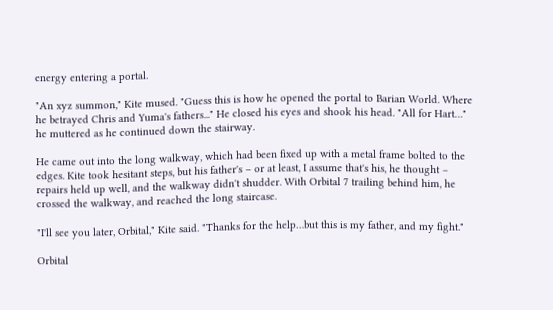energy entering a portal.

"An xyz summon," Kite mused. "Guess this is how he opened the portal to Barian World. Where he betrayed Chris and Yuma's fathers..." He closed his eyes and shook his head. "All for Hart…" he muttered as he continued down the stairway.

He came out into the long walkway, which had been fixed up with a metal frame bolted to the edges. Kite took hesitant steps, but his father's – or at least, I assume that's his, he thought – repairs held up well, and the walkway didn't shudder. With Orbital 7 trailing behind him, he crossed the walkway, and reached the long staircase.

"I'll see you later, Orbital," Kite said. "Thanks for the help…but this is my father, and my fight."

Orbital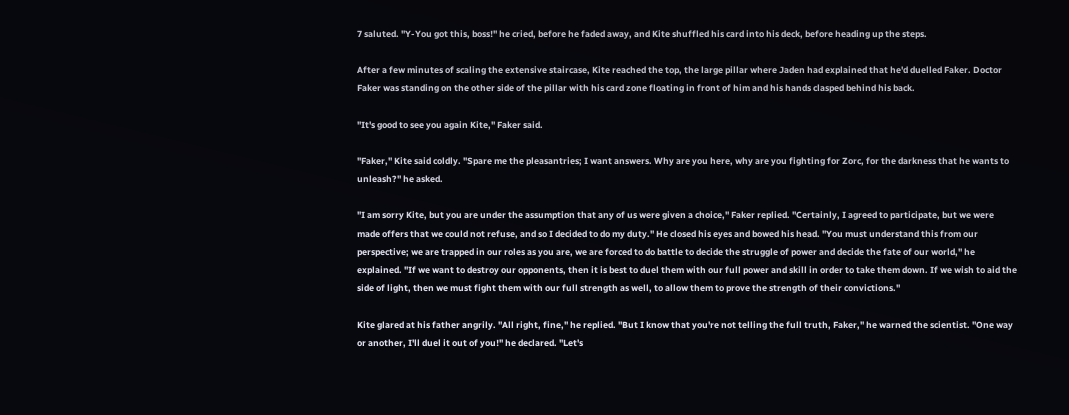7 saluted. "Y-You got this, boss!" he cried, before he faded away, and Kite shuffled his card into his deck, before heading up the steps.

After a few minutes of scaling the extensive staircase, Kite reached the top, the large pillar where Jaden had explained that he'd duelled Faker. Doctor Faker was standing on the other side of the pillar with his card zone floating in front of him and his hands clasped behind his back.

"It's good to see you again Kite," Faker said.

"Faker," Kite said coldly. "Spare me the pleasantries; I want answers. Why are you here, why are you fighting for Zorc, for the darkness that he wants to unleash?" he asked.

"I am sorry Kite, but you are under the assumption that any of us were given a choice," Faker replied. "Certainly, I agreed to participate, but we were made offers that we could not refuse, and so I decided to do my duty." He closed his eyes and bowed his head. "You must understand this from our perspective; we are trapped in our roles as you are, we are forced to do battle to decide the struggle of power and decide the fate of our world," he explained. "If we want to destroy our opponents, then it is best to duel them with our full power and skill in order to take them down. If we wish to aid the side of light, then we must fight them with our full strength as well, to allow them to prove the strength of their convictions."

Kite glared at his father angrily. "All right, fine," he replied. "But I know that you're not telling the full truth, Faker," he warned the scientist. "One way or another, I'll duel it out of you!" he declared. "Let's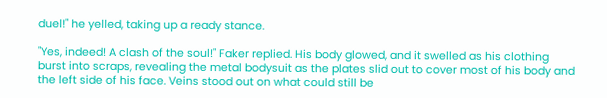duel!" he yelled, taking up a ready stance.

"Yes, indeed! A clash of the soul!" Faker replied. His body glowed, and it swelled as his clothing burst into scraps, revealing the metal bodysuit as the plates slid out to cover most of his body and the left side of his face. Veins stood out on what could still be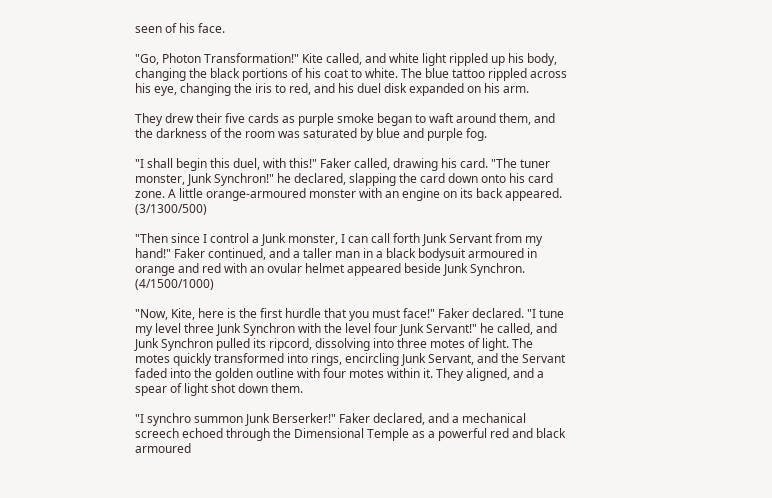seen of his face.

"Go, Photon Transformation!" Kite called, and white light rippled up his body, changing the black portions of his coat to white. The blue tattoo rippled across his eye, changing the iris to red, and his duel disk expanded on his arm.

They drew their five cards as purple smoke began to waft around them, and the darkness of the room was saturated by blue and purple fog.

"I shall begin this duel, with this!" Faker called, drawing his card. "The tuner monster, Junk Synchron!" he declared, slapping the card down onto his card zone. A little orange-armoured monster with an engine on its back appeared. (3/1300/500)

"Then since I control a Junk monster, I can call forth Junk Servant from my hand!" Faker continued, and a taller man in a black bodysuit armoured in orange and red with an ovular helmet appeared beside Junk Synchron. (4/1500/1000)

"Now, Kite, here is the first hurdle that you must face!" Faker declared. "I tune my level three Junk Synchron with the level four Junk Servant!" he called, and Junk Synchron pulled its ripcord, dissolving into three motes of light. The motes quickly transformed into rings, encircling Junk Servant, and the Servant faded into the golden outline with four motes within it. They aligned, and a spear of light shot down them.

"I synchro summon Junk Berserker!" Faker declared, and a mechanical screech echoed through the Dimensional Temple as a powerful red and black armoured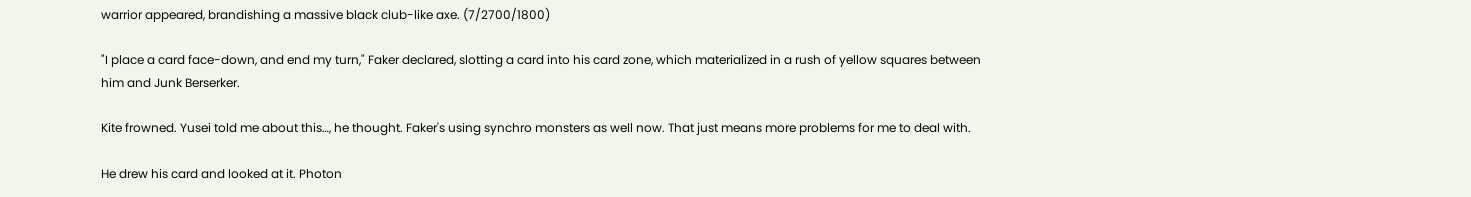warrior appeared, brandishing a massive black club-like axe. (7/2700/1800)

"I place a card face-down, and end my turn," Faker declared, slotting a card into his card zone, which materialized in a rush of yellow squares between him and Junk Berserker.

Kite frowned. Yusei told me about this…, he thought. Faker's using synchro monsters as well now. That just means more problems for me to deal with.

He drew his card and looked at it. Photon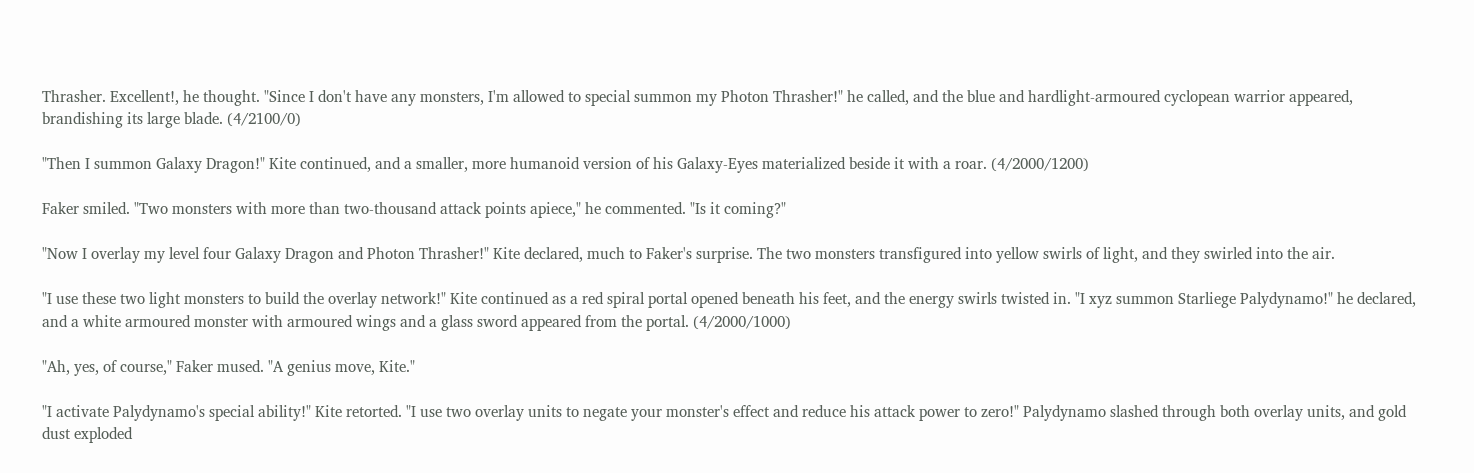Thrasher. Excellent!, he thought. "Since I don't have any monsters, I'm allowed to special summon my Photon Thrasher!" he called, and the blue and hardlight-armoured cyclopean warrior appeared, brandishing its large blade. (4/2100/0)

"Then I summon Galaxy Dragon!" Kite continued, and a smaller, more humanoid version of his Galaxy-Eyes materialized beside it with a roar. (4/2000/1200)

Faker smiled. "Two monsters with more than two-thousand attack points apiece," he commented. "Is it coming?"

"Now I overlay my level four Galaxy Dragon and Photon Thrasher!" Kite declared, much to Faker's surprise. The two monsters transfigured into yellow swirls of light, and they swirled into the air.

"I use these two light monsters to build the overlay network!" Kite continued as a red spiral portal opened beneath his feet, and the energy swirls twisted in. "I xyz summon Starliege Palydynamo!" he declared, and a white armoured monster with armoured wings and a glass sword appeared from the portal. (4/2000/1000)

"Ah, yes, of course," Faker mused. "A genius move, Kite."

"I activate Palydynamo's special ability!" Kite retorted. "I use two overlay units to negate your monster's effect and reduce his attack power to zero!" Palydynamo slashed through both overlay units, and gold dust exploded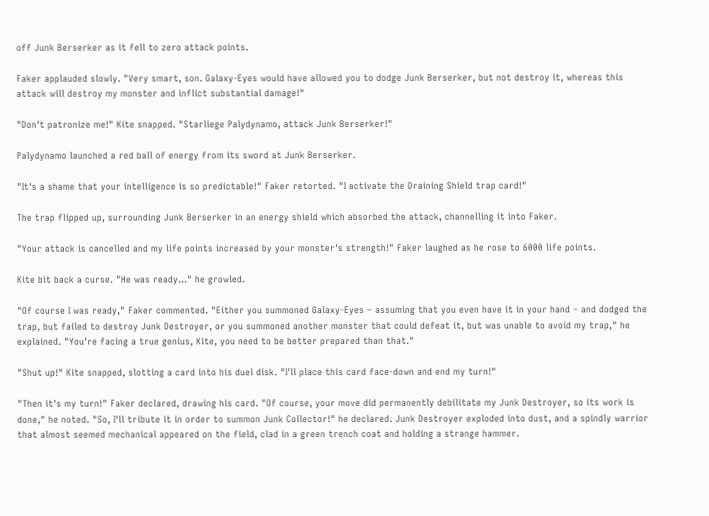off Junk Berserker as it fell to zero attack points.

Faker applauded slowly. "Very smart, son. Galaxy-Eyes would have allowed you to dodge Junk Berserker, but not destroy it, whereas this attack will destroy my monster and inflict substantial damage!"

"Don't patronize me!" Kite snapped. "Starliege Palydynamo, attack Junk Berserker!"

Palydynamo launched a red ball of energy from its sword at Junk Berserker.

"It's a shame that your intelligence is so predictable!" Faker retorted. "I activate the Draining Shield trap card!"

The trap flipped up, surrounding Junk Berserker in an energy shield which absorbed the attack, channelling it into Faker.

"Your attack is cancelled and my life points increased by your monster's strength!" Faker laughed as he rose to 6000 life points.

Kite bit back a curse. "He was ready…" he growled.

"Of course I was ready," Faker commented. "Either you summoned Galaxy-Eyes – assuming that you even have it in your hand – and dodged the trap, but failed to destroy Junk Destroyer, or you summoned another monster that could defeat it, but was unable to avoid my trap," he explained. "You're facing a true genius, Kite, you need to be better prepared than that."

"Shut up!" Kite snapped, slotting a card into his duel disk. "I'll place this card face-down and end my turn!"

"Then it's my turn!" Faker declared, drawing his card. "Of course, your move did permanently debilitate my Junk Destroyer, so its work is done," he noted. "So, I'll tribute it in order to summon Junk Collector!" he declared. Junk Destroyer exploded into dust, and a spindly warrior that almost seemed mechanical appeared on the field, clad in a green trench coat and holding a strange hammer.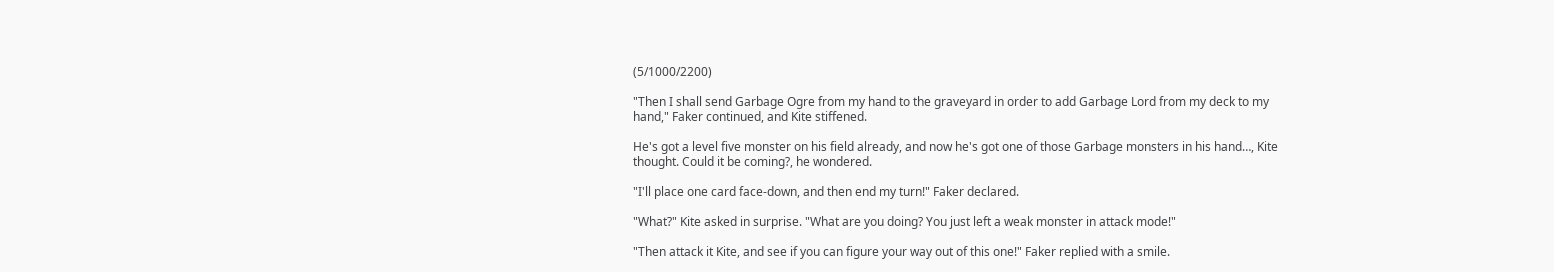(5/1000/2200)

"Then I shall send Garbage Ogre from my hand to the graveyard in order to add Garbage Lord from my deck to my hand," Faker continued, and Kite stiffened.

He's got a level five monster on his field already, and now he's got one of those Garbage monsters in his hand…, Kite thought. Could it be coming?, he wondered.

"I'll place one card face-down, and then end my turn!" Faker declared.

"What?" Kite asked in surprise. "What are you doing? You just left a weak monster in attack mode!"

"Then attack it Kite, and see if you can figure your way out of this one!" Faker replied with a smile.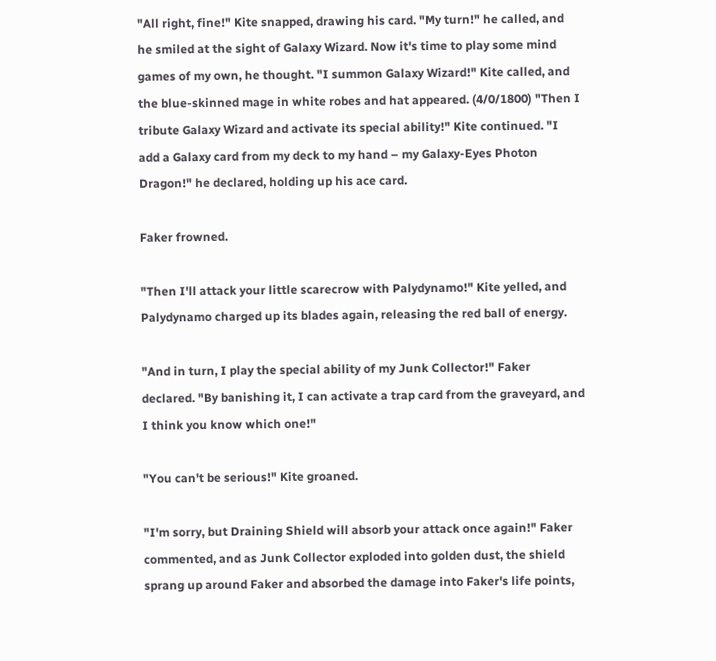"All right, fine!" Kite snapped, drawing his card. "My turn!" he called, and he smiled at the sight of Galaxy Wizard. Now it's time to play some mind games of my own, he thought. "I summon Galaxy Wizard!" Kite called, and the blue-skinned mage in white robes and hat appeared. (4/0/1800) "Then I tribute Galaxy Wizard and activate its special ability!" Kite continued. "I add a Galaxy card from my deck to my hand – my Galaxy-Eyes Photon Dragon!" he declared, holding up his ace card.

Faker frowned.

"Then I'll attack your little scarecrow with Palydynamo!" Kite yelled, and Palydynamo charged up its blades again, releasing the red ball of energy.

"And in turn, I play the special ability of my Junk Collector!" Faker declared. "By banishing it, I can activate a trap card from the graveyard, and I think you know which one!"

"You can't be serious!" Kite groaned.

"I'm sorry, but Draining Shield will absorb your attack once again!" Faker commented, and as Junk Collector exploded into golden dust, the shield sprang up around Faker and absorbed the damage into Faker's life points,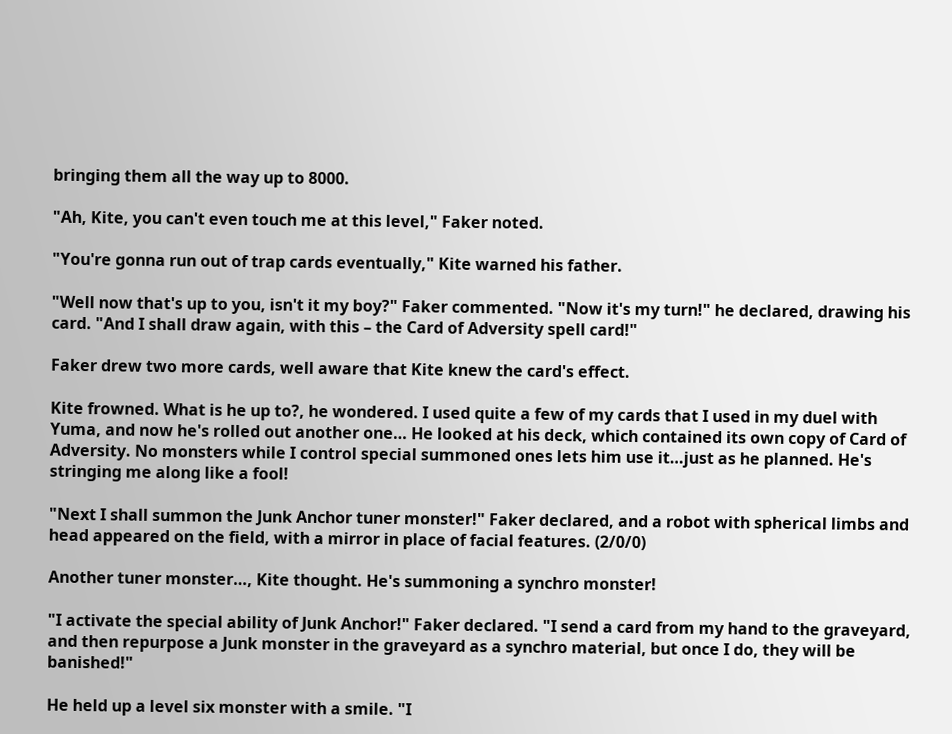bringing them all the way up to 8000.

"Ah, Kite, you can't even touch me at this level," Faker noted.

"You're gonna run out of trap cards eventually," Kite warned his father.

"Well now that's up to you, isn't it my boy?" Faker commented. "Now it's my turn!" he declared, drawing his card. "And I shall draw again, with this – the Card of Adversity spell card!"

Faker drew two more cards, well aware that Kite knew the card's effect.

Kite frowned. What is he up to?, he wondered. I used quite a few of my cards that I used in my duel with Yuma, and now he's rolled out another one… He looked at his deck, which contained its own copy of Card of Adversity. No monsters while I control special summoned ones lets him use it…just as he planned. He's stringing me along like a fool!

"Next I shall summon the Junk Anchor tuner monster!" Faker declared, and a robot with spherical limbs and head appeared on the field, with a mirror in place of facial features. (2/0/0)

Another tuner monster…, Kite thought. He's summoning a synchro monster!

"I activate the special ability of Junk Anchor!" Faker declared. "I send a card from my hand to the graveyard, and then repurpose a Junk monster in the graveyard as a synchro material, but once I do, they will be banished!"

He held up a level six monster with a smile. "I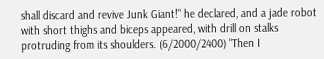shall discard and revive Junk Giant!" he declared, and a jade robot with short thighs and biceps appeared, with drill on stalks protruding from its shoulders. (6/2000/2400) "Then I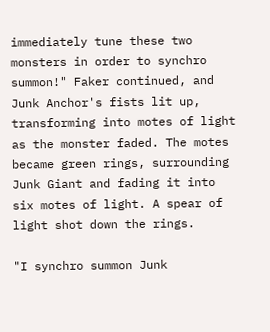immediately tune these two monsters in order to synchro summon!" Faker continued, and Junk Anchor's fists lit up, transforming into motes of light as the monster faded. The motes became green rings, surrounding Junk Giant and fading it into six motes of light. A spear of light shot down the rings.

"I synchro summon Junk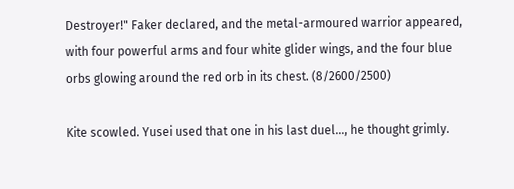Destroyer!" Faker declared, and the metal-armoured warrior appeared, with four powerful arms and four white glider wings, and the four blue orbs glowing around the red orb in its chest. (8/2600/2500)

Kite scowled. Yusei used that one in his last duel…, he thought grimly.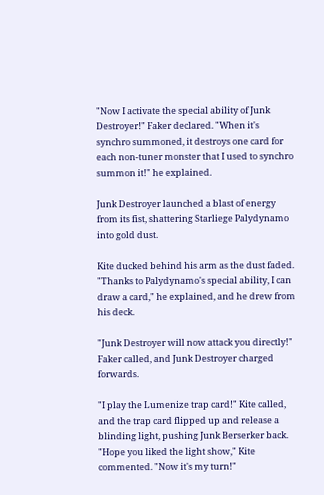"Now I activate the special ability of Junk Destroyer!" Faker declared. "When it's synchro summoned, it destroys one card for each non-tuner monster that I used to synchro summon it!" he explained.

Junk Destroyer launched a blast of energy from its fist, shattering Starliege Palydynamo into gold dust.

Kite ducked behind his arm as the dust faded. "Thanks to Palydynamo's special ability, I can draw a card," he explained, and he drew from his deck.

"Junk Destroyer will now attack you directly!" Faker called, and Junk Destroyer charged forwards.

"I play the Lumenize trap card!" Kite called, and the trap card flipped up and release a blinding light, pushing Junk Berserker back. "Hope you liked the light show," Kite commented. "Now it's my turn!"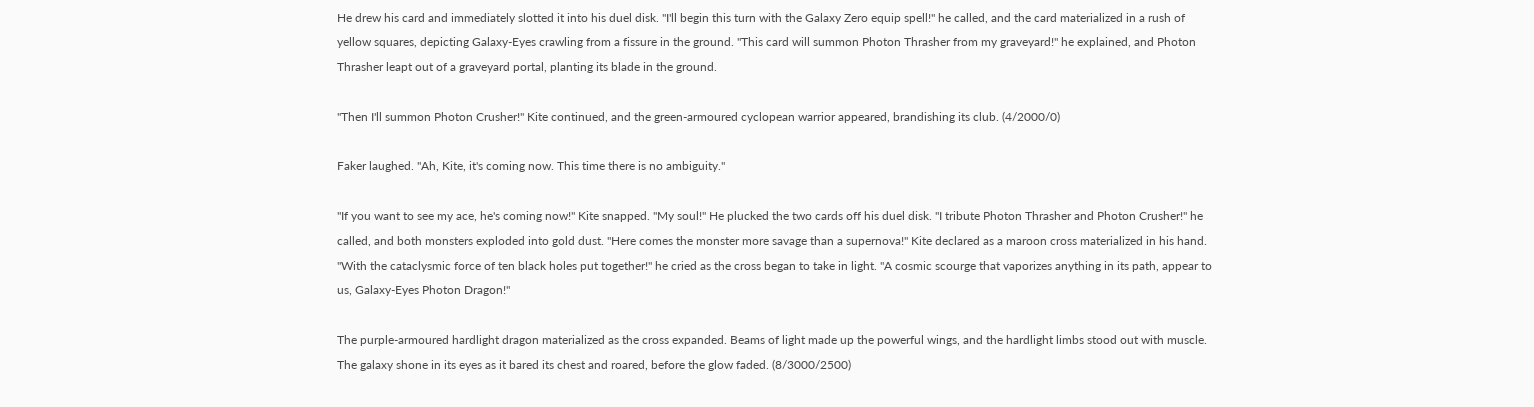He drew his card and immediately slotted it into his duel disk. "I'll begin this turn with the Galaxy Zero equip spell!" he called, and the card materialized in a rush of yellow squares, depicting Galaxy-Eyes crawling from a fissure in the ground. "This card will summon Photon Thrasher from my graveyard!" he explained, and Photon Thrasher leapt out of a graveyard portal, planting its blade in the ground.

"Then I'll summon Photon Crusher!" Kite continued, and the green-armoured cyclopean warrior appeared, brandishing its club. (4/2000/0)

Faker laughed. "Ah, Kite, it's coming now. This time there is no ambiguity."

"If you want to see my ace, he's coming now!" Kite snapped. "My soul!" He plucked the two cards off his duel disk. "I tribute Photon Thrasher and Photon Crusher!" he called, and both monsters exploded into gold dust. "Here comes the monster more savage than a supernova!" Kite declared as a maroon cross materialized in his hand. "With the cataclysmic force of ten black holes put together!" he cried as the cross began to take in light. "A cosmic scourge that vaporizes anything in its path, appear to us, Galaxy-Eyes Photon Dragon!"

The purple-armoured hardlight dragon materialized as the cross expanded. Beams of light made up the powerful wings, and the hardlight limbs stood out with muscle. The galaxy shone in its eyes as it bared its chest and roared, before the glow faded. (8/3000/2500)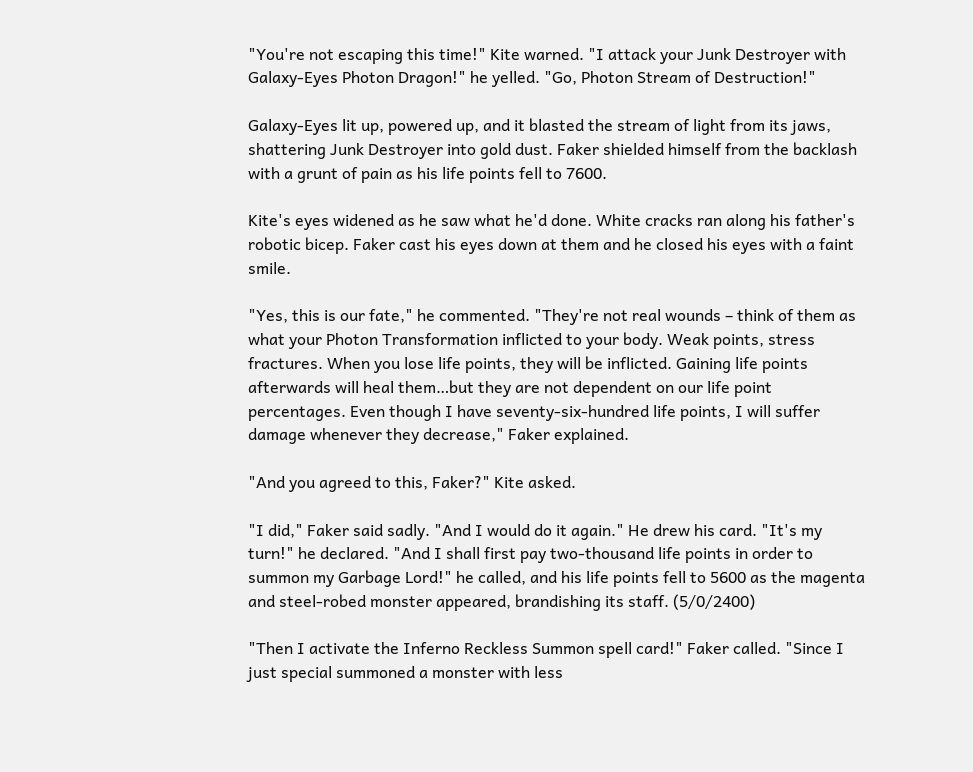"You're not escaping this time!" Kite warned. "I attack your Junk Destroyer with Galaxy-Eyes Photon Dragon!" he yelled. "Go, Photon Stream of Destruction!"

Galaxy-Eyes lit up, powered up, and it blasted the stream of light from its jaws, shattering Junk Destroyer into gold dust. Faker shielded himself from the backlash with a grunt of pain as his life points fell to 7600.

Kite's eyes widened as he saw what he'd done. White cracks ran along his father's robotic bicep. Faker cast his eyes down at them and he closed his eyes with a faint smile.

"Yes, this is our fate," he commented. "They're not real wounds – think of them as what your Photon Transformation inflicted to your body. Weak points, stress fractures. When you lose life points, they will be inflicted. Gaining life points afterwards will heal them…but they are not dependent on our life point percentages. Even though I have seventy-six-hundred life points, I will suffer damage whenever they decrease," Faker explained.

"And you agreed to this, Faker?" Kite asked.

"I did," Faker said sadly. "And I would do it again." He drew his card. "It's my turn!" he declared. "And I shall first pay two-thousand life points in order to summon my Garbage Lord!" he called, and his life points fell to 5600 as the magenta and steel-robed monster appeared, brandishing its staff. (5/0/2400)

"Then I activate the Inferno Reckless Summon spell card!" Faker called. "Since I just special summoned a monster with less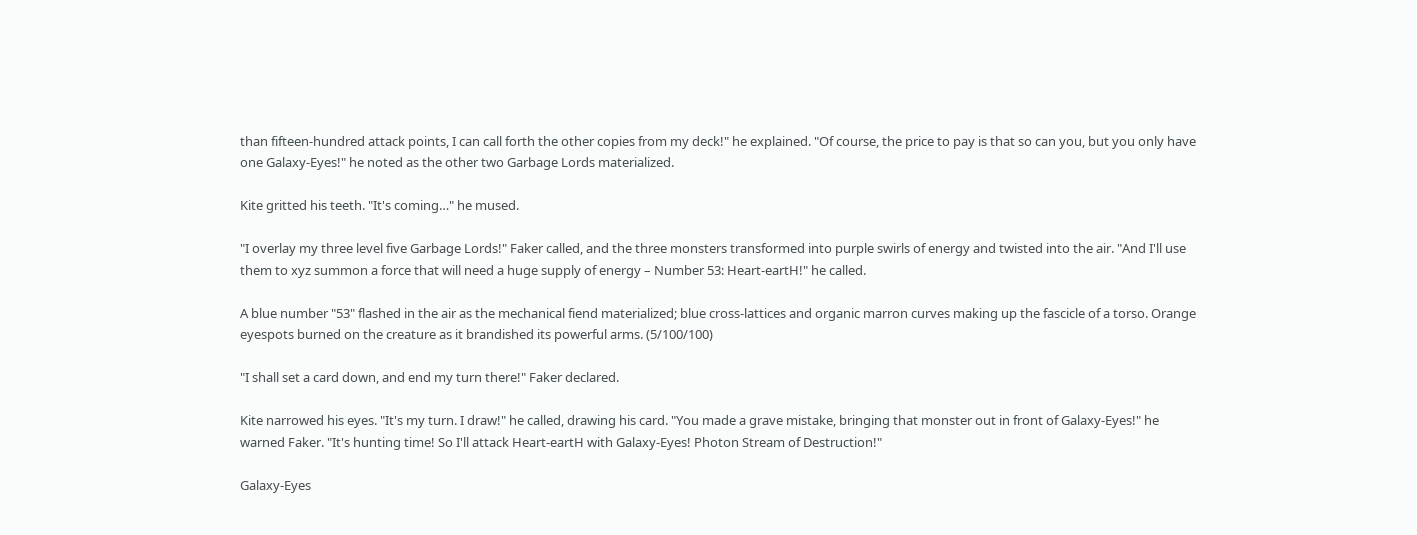than fifteen-hundred attack points, I can call forth the other copies from my deck!" he explained. "Of course, the price to pay is that so can you, but you only have one Galaxy-Eyes!" he noted as the other two Garbage Lords materialized.

Kite gritted his teeth. "It's coming…" he mused.

"I overlay my three level five Garbage Lords!" Faker called, and the three monsters transformed into purple swirls of energy and twisted into the air. "And I'll use them to xyz summon a force that will need a huge supply of energy – Number 53: Heart-eartH!" he called.

A blue number "53" flashed in the air as the mechanical fiend materialized; blue cross-lattices and organic marron curves making up the fascicle of a torso. Orange eyespots burned on the creature as it brandished its powerful arms. (5/100/100)

"I shall set a card down, and end my turn there!" Faker declared.

Kite narrowed his eyes. "It's my turn. I draw!" he called, drawing his card. "You made a grave mistake, bringing that monster out in front of Galaxy-Eyes!" he warned Faker. "It's hunting time! So I'll attack Heart-eartH with Galaxy-Eyes! Photon Stream of Destruction!"

Galaxy-Eyes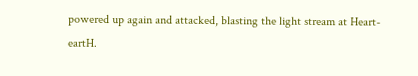powered up again and attacked, blasting the light stream at Heart-eartH.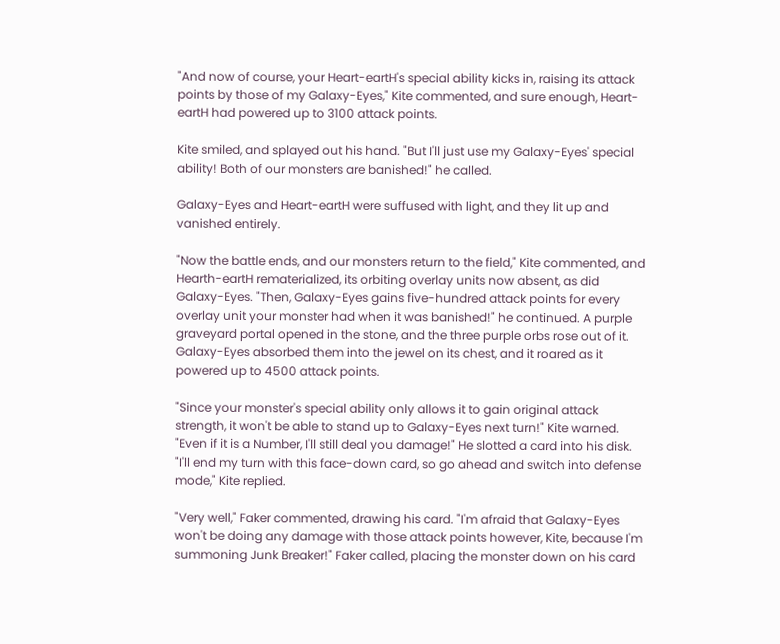"And now of course, your Heart-eartH's special ability kicks in, raising its attack points by those of my Galaxy-Eyes," Kite commented, and sure enough, Heart-eartH had powered up to 3100 attack points.

Kite smiled, and splayed out his hand. "But I'll just use my Galaxy-Eyes' special ability! Both of our monsters are banished!" he called.

Galaxy-Eyes and Heart-eartH were suffused with light, and they lit up and vanished entirely.

"Now the battle ends, and our monsters return to the field," Kite commented, and Hearth-eartH rematerialized, its orbiting overlay units now absent, as did Galaxy-Eyes. "Then, Galaxy-Eyes gains five-hundred attack points for every overlay unit your monster had when it was banished!" he continued. A purple graveyard portal opened in the stone, and the three purple orbs rose out of it. Galaxy-Eyes absorbed them into the jewel on its chest, and it roared as it powered up to 4500 attack points.

"Since your monster's special ability only allows it to gain original attack strength, it won't be able to stand up to Galaxy-Eyes next turn!" Kite warned. "Even if it is a Number, I'll still deal you damage!" He slotted a card into his disk. "I'll end my turn with this face-down card, so go ahead and switch into defense mode," Kite replied.

"Very well," Faker commented, drawing his card. "I'm afraid that Galaxy-Eyes won't be doing any damage with those attack points however, Kite, because I'm summoning Junk Breaker!" Faker called, placing the monster down on his card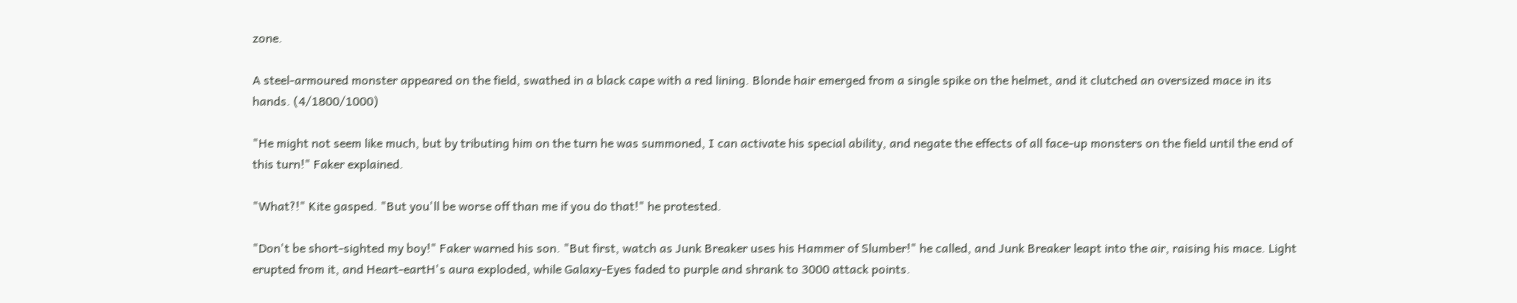zone.

A steel-armoured monster appeared on the field, swathed in a black cape with a red lining. Blonde hair emerged from a single spike on the helmet, and it clutched an oversized mace in its hands. (4/1800/1000)

"He might not seem like much, but by tributing him on the turn he was summoned, I can activate his special ability, and negate the effects of all face-up monsters on the field until the end of this turn!" Faker explained.

"What?!" Kite gasped. "But you'll be worse off than me if you do that!" he protested.

"Don't be short-sighted my boy!" Faker warned his son. "But first, watch as Junk Breaker uses his Hammer of Slumber!" he called, and Junk Breaker leapt into the air, raising his mace. Light erupted from it, and Heart-eartH's aura exploded, while Galaxy-Eyes faded to purple and shrank to 3000 attack points.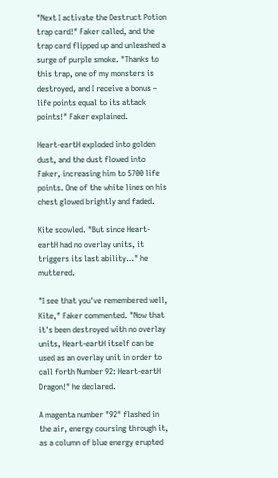"Next I activate the Destruct Potion trap card!" Faker called, and the trap card flipped up and unleashed a surge of purple smoke. "Thanks to this trap, one of my monsters is destroyed, and I receive a bonus – life points equal to its attack points!" Faker explained.

Heart-eartH exploded into golden dust, and the dust flowed into Faker, increasing him to 5700 life points. One of the white lines on his chest glowed brightly and faded.

Kite scowled. "But since Heart-eartH had no overlay units, it triggers its last ability…" he muttered.

"I see that you've remembered well, Kite," Faker commented. "Now that it's been destroyed with no overlay units, Heart-eartH itself can be used as an overlay unit in order to call forth Number 92: Heart-eartH Dragon!" he declared.

A magenta number "92" flashed in the air, energy coursing through it, as a column of blue energy erupted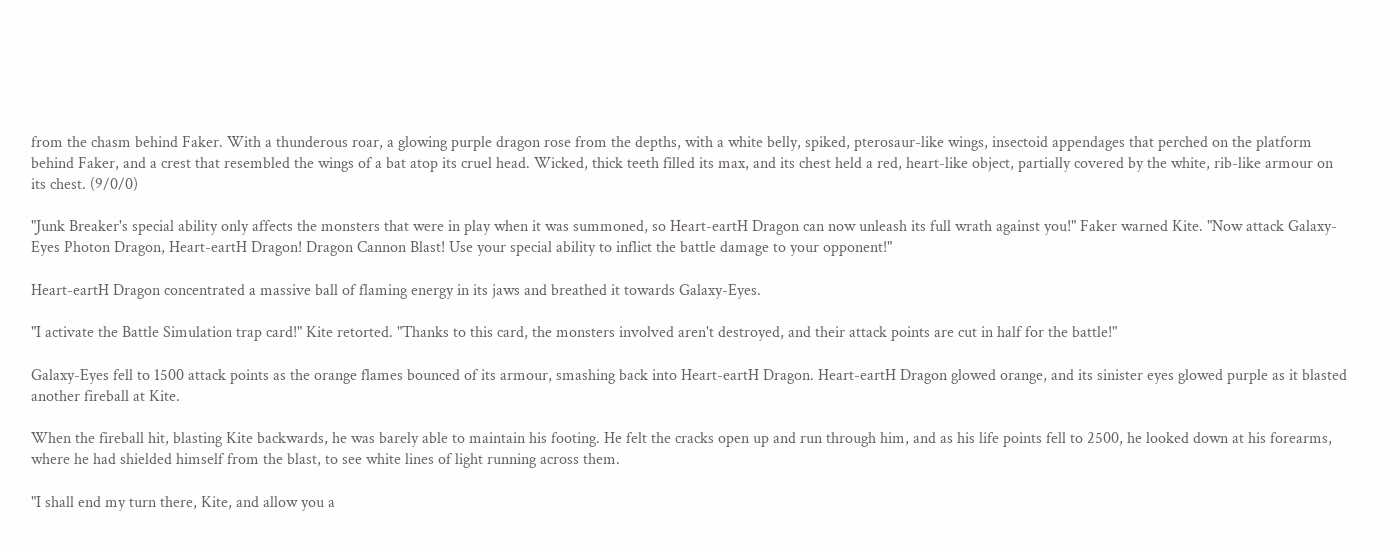from the chasm behind Faker. With a thunderous roar, a glowing purple dragon rose from the depths, with a white belly, spiked, pterosaur-like wings, insectoid appendages that perched on the platform behind Faker, and a crest that resembled the wings of a bat atop its cruel head. Wicked, thick teeth filled its max, and its chest held a red, heart-like object, partially covered by the white, rib-like armour on its chest. (9/0/0)

"Junk Breaker's special ability only affects the monsters that were in play when it was summoned, so Heart-eartH Dragon can now unleash its full wrath against you!" Faker warned Kite. "Now attack Galaxy-Eyes Photon Dragon, Heart-eartH Dragon! Dragon Cannon Blast! Use your special ability to inflict the battle damage to your opponent!"

Heart-eartH Dragon concentrated a massive ball of flaming energy in its jaws and breathed it towards Galaxy-Eyes.

"I activate the Battle Simulation trap card!" Kite retorted. "Thanks to this card, the monsters involved aren't destroyed, and their attack points are cut in half for the battle!"

Galaxy-Eyes fell to 1500 attack points as the orange flames bounced of its armour, smashing back into Heart-eartH Dragon. Heart-eartH Dragon glowed orange, and its sinister eyes glowed purple as it blasted another fireball at Kite.

When the fireball hit, blasting Kite backwards, he was barely able to maintain his footing. He felt the cracks open up and run through him, and as his life points fell to 2500, he looked down at his forearms, where he had shielded himself from the blast, to see white lines of light running across them.

"I shall end my turn there, Kite, and allow you a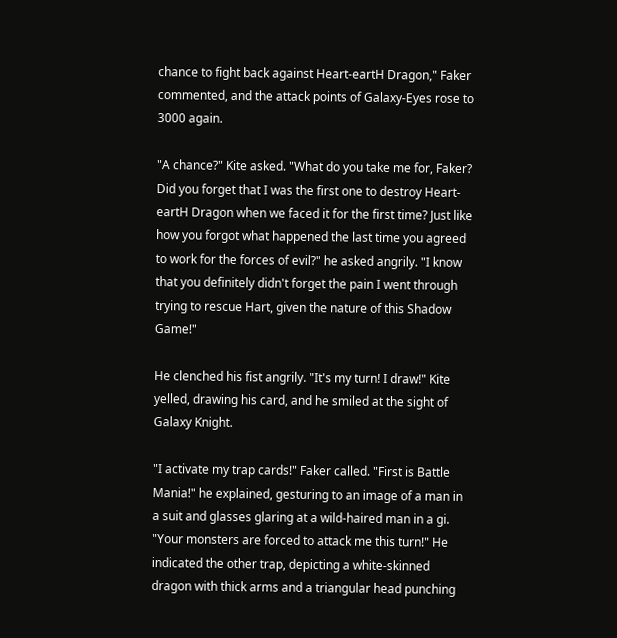chance to fight back against Heart-eartH Dragon," Faker commented, and the attack points of Galaxy-Eyes rose to 3000 again.

"A chance?" Kite asked. "What do you take me for, Faker? Did you forget that I was the first one to destroy Heart-eartH Dragon when we faced it for the first time? Just like how you forgot what happened the last time you agreed to work for the forces of evil?" he asked angrily. "I know that you definitely didn't forget the pain I went through trying to rescue Hart, given the nature of this Shadow Game!"

He clenched his fist angrily. "It's my turn! I draw!" Kite yelled, drawing his card, and he smiled at the sight of Galaxy Knight.

"I activate my trap cards!" Faker called. "First is Battle Mania!" he explained, gesturing to an image of a man in a suit and glasses glaring at a wild-haired man in a gi. "Your monsters are forced to attack me this turn!" He indicated the other trap, depicting a white-skinned dragon with thick arms and a triangular head punching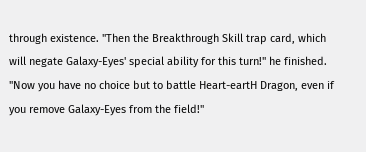through existence. "Then the Breakthrough Skill trap card, which will negate Galaxy-Eyes' special ability for this turn!" he finished. "Now you have no choice but to battle Heart-eartH Dragon, even if you remove Galaxy-Eyes from the field!"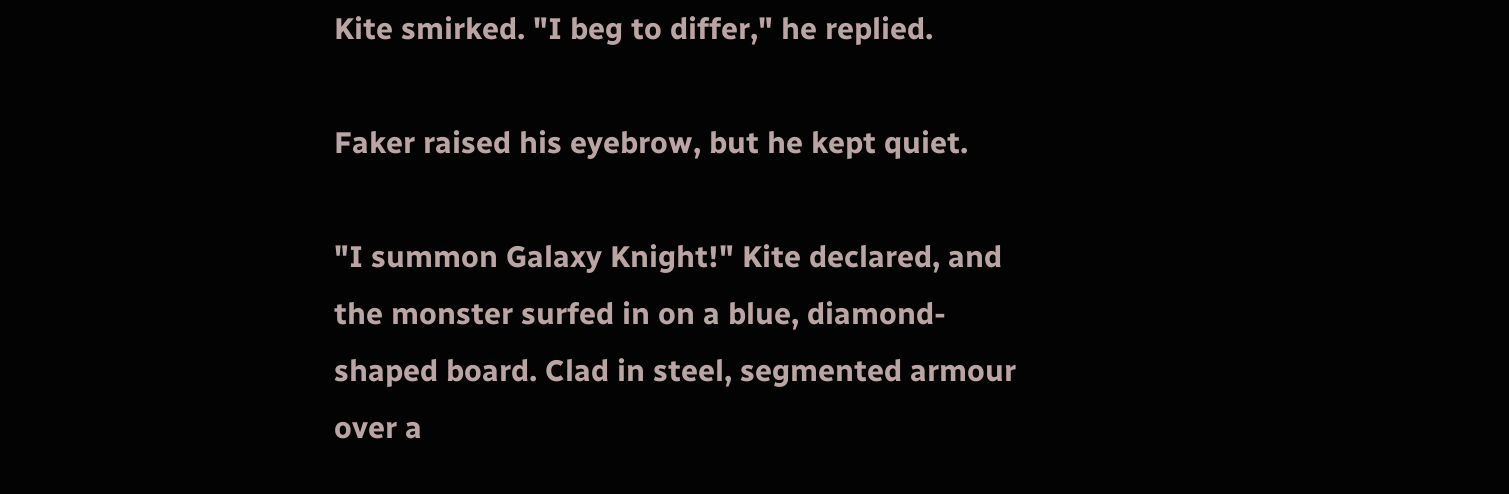Kite smirked. "I beg to differ," he replied.

Faker raised his eyebrow, but he kept quiet.

"I summon Galaxy Knight!" Kite declared, and the monster surfed in on a blue, diamond-shaped board. Clad in steel, segmented armour over a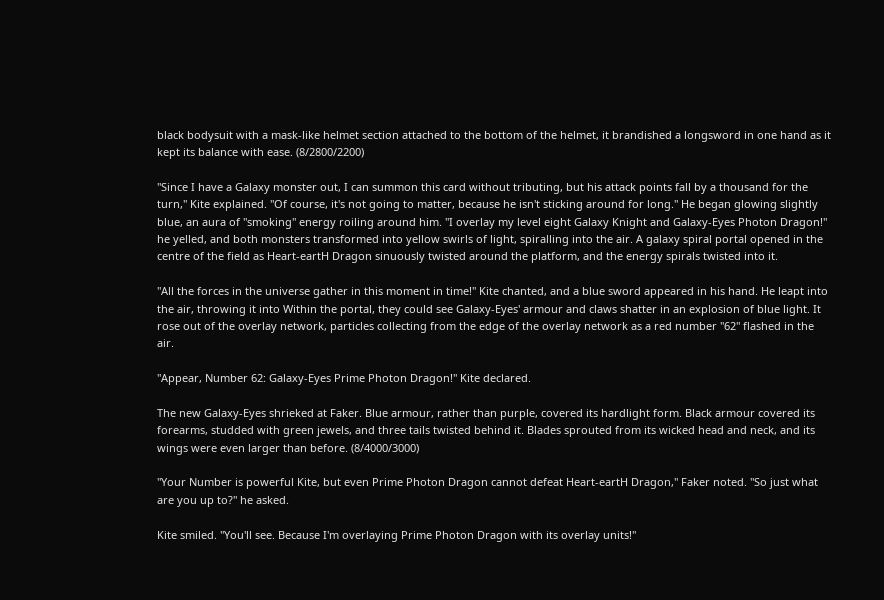black bodysuit with a mask-like helmet section attached to the bottom of the helmet, it brandished a longsword in one hand as it kept its balance with ease. (8/2800/2200)

"Since I have a Galaxy monster out, I can summon this card without tributing, but his attack points fall by a thousand for the turn," Kite explained. "Of course, it's not going to matter, because he isn't sticking around for long." He began glowing slightly blue, an aura of "smoking" energy roiling around him. "I overlay my level eight Galaxy Knight and Galaxy-Eyes Photon Dragon!" he yelled, and both monsters transformed into yellow swirls of light, spiralling into the air. A galaxy spiral portal opened in the centre of the field as Heart-eartH Dragon sinuously twisted around the platform, and the energy spirals twisted into it.

"All the forces in the universe gather in this moment in time!" Kite chanted, and a blue sword appeared in his hand. He leapt into the air, throwing it into Within the portal, they could see Galaxy-Eyes' armour and claws shatter in an explosion of blue light. It rose out of the overlay network, particles collecting from the edge of the overlay network as a red number "62" flashed in the air.

"Appear, Number 62: Galaxy-Eyes Prime Photon Dragon!" Kite declared.

The new Galaxy-Eyes shrieked at Faker. Blue armour, rather than purple, covered its hardlight form. Black armour covered its forearms, studded with green jewels, and three tails twisted behind it. Blades sprouted from its wicked head and neck, and its wings were even larger than before. (8/4000/3000)

"Your Number is powerful Kite, but even Prime Photon Dragon cannot defeat Heart-eartH Dragon," Faker noted. "So just what are you up to?" he asked.

Kite smiled. "You'll see. Because I'm overlaying Prime Photon Dragon with its overlay units!"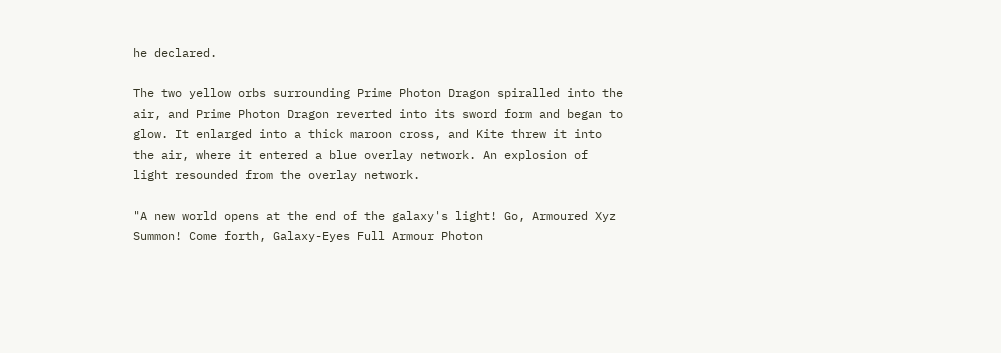he declared.

The two yellow orbs surrounding Prime Photon Dragon spiralled into the air, and Prime Photon Dragon reverted into its sword form and began to glow. It enlarged into a thick maroon cross, and Kite threw it into the air, where it entered a blue overlay network. An explosion of light resounded from the overlay network.

"A new world opens at the end of the galaxy's light! Go, Armoured Xyz Summon! Come forth, Galaxy-Eyes Full Armour Photon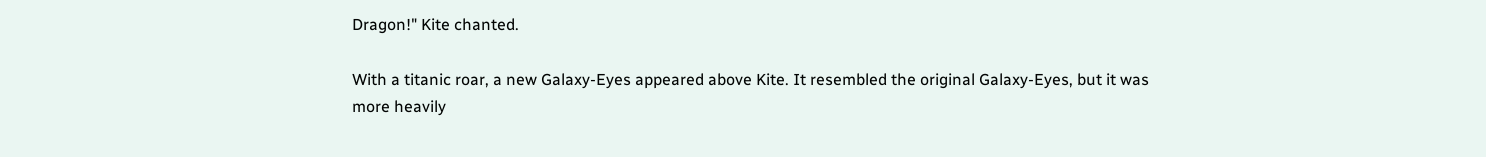Dragon!" Kite chanted.

With a titanic roar, a new Galaxy-Eyes appeared above Kite. It resembled the original Galaxy-Eyes, but it was more heavily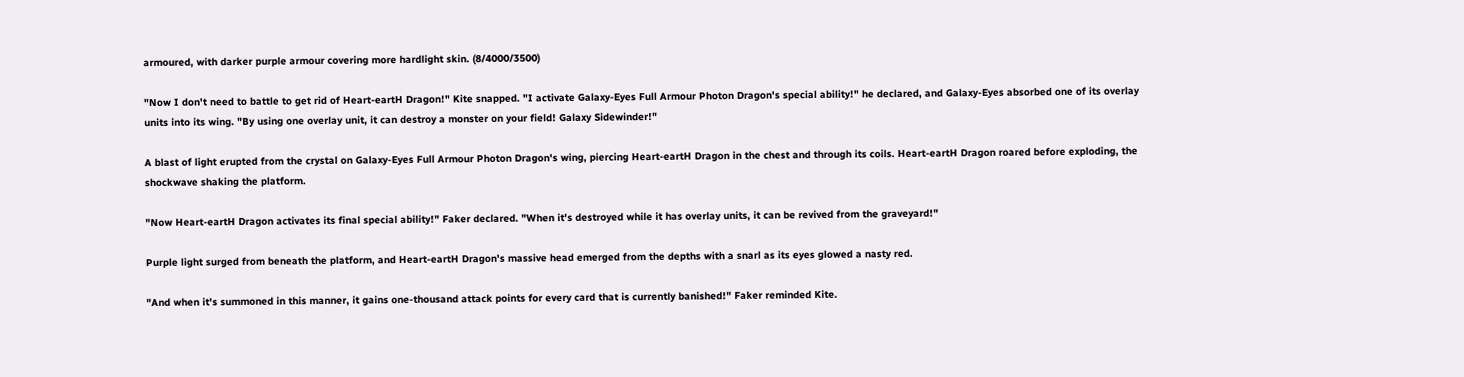armoured, with darker purple armour covering more hardlight skin. (8/4000/3500)

"Now I don't need to battle to get rid of Heart-eartH Dragon!" Kite snapped. "I activate Galaxy-Eyes Full Armour Photon Dragon's special ability!" he declared, and Galaxy-Eyes absorbed one of its overlay units into its wing. "By using one overlay unit, it can destroy a monster on your field! Galaxy Sidewinder!"

A blast of light erupted from the crystal on Galaxy-Eyes Full Armour Photon Dragon's wing, piercing Heart-eartH Dragon in the chest and through its coils. Heart-eartH Dragon roared before exploding, the shockwave shaking the platform.

"Now Heart-eartH Dragon activates its final special ability!" Faker declared. "When it's destroyed while it has overlay units, it can be revived from the graveyard!"

Purple light surged from beneath the platform, and Heart-eartH Dragon's massive head emerged from the depths with a snarl as its eyes glowed a nasty red.

"And when it's summoned in this manner, it gains one-thousand attack points for every card that is currently banished!" Faker reminded Kite.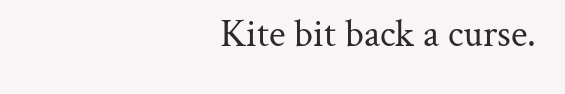Kite bit back a curse.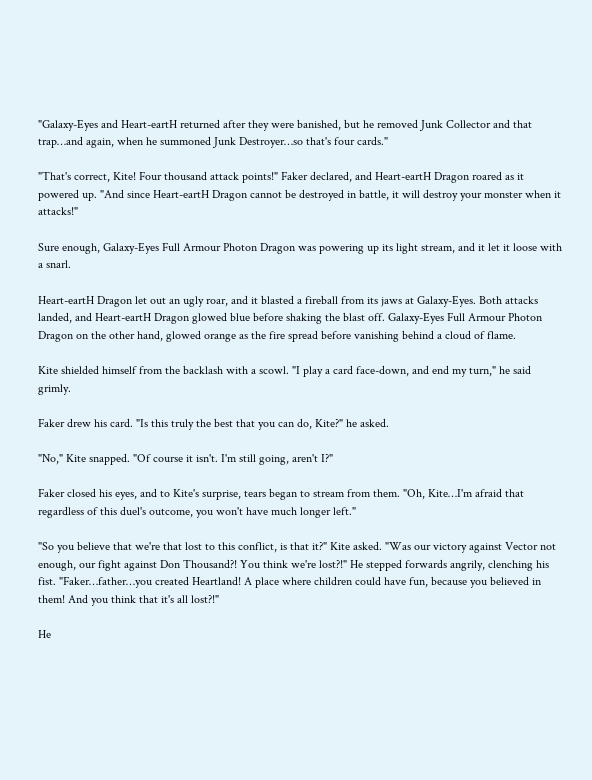"Galaxy-Eyes and Heart-eartH returned after they were banished, but he removed Junk Collector and that trap…and again, when he summoned Junk Destroyer…so that's four cards."

"That's correct, Kite! Four thousand attack points!" Faker declared, and Heart-eartH Dragon roared as it powered up. "And since Heart-eartH Dragon cannot be destroyed in battle, it will destroy your monster when it attacks!"

Sure enough, Galaxy-Eyes Full Armour Photon Dragon was powering up its light stream, and it let it loose with a snarl.

Heart-eartH Dragon let out an ugly roar, and it blasted a fireball from its jaws at Galaxy-Eyes. Both attacks landed, and Heart-eartH Dragon glowed blue before shaking the blast off. Galaxy-Eyes Full Armour Photon Dragon on the other hand, glowed orange as the fire spread before vanishing behind a cloud of flame.

Kite shielded himself from the backlash with a scowl. "I play a card face-down, and end my turn," he said grimly.

Faker drew his card. "Is this truly the best that you can do, Kite?" he asked.

"No," Kite snapped. "Of course it isn't. I'm still going, aren't I?"

Faker closed his eyes, and to Kite's surprise, tears began to stream from them. "Oh, Kite…I'm afraid that regardless of this duel's outcome, you won't have much longer left."

"So you believe that we're that lost to this conflict, is that it?" Kite asked. "Was our victory against Vector not enough, our fight against Don Thousand?! You think we're lost?!" He stepped forwards angrily, clenching his fist. "Faker…father…you created Heartland! A place where children could have fun, because you believed in them! And you think that it's all lost?!"

He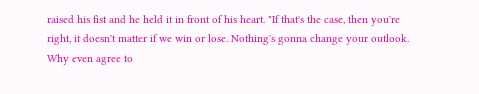raised his fist and he held it in front of his heart. "If that's the case, then you're right, it doesn't matter if we win or lose. Nothing's gonna change your outlook. Why even agree to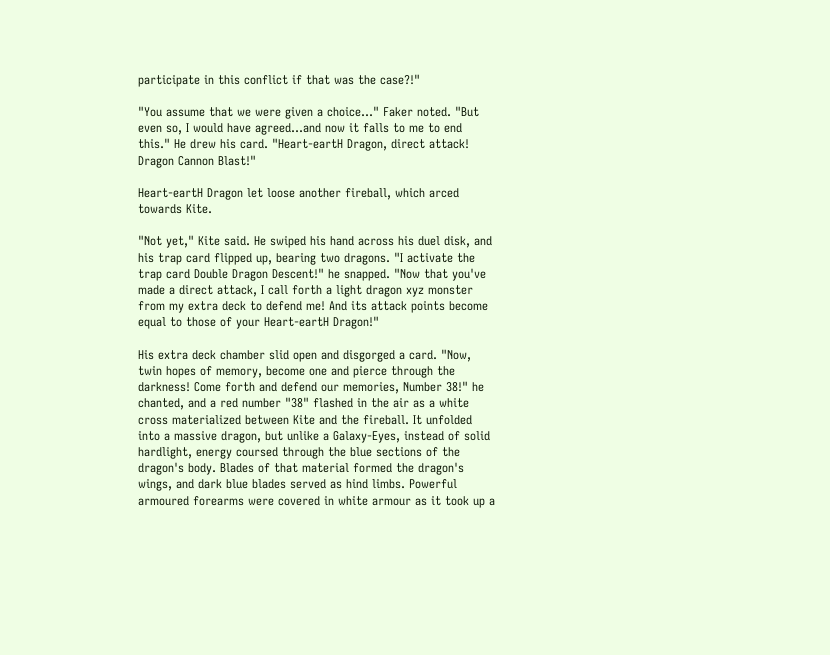participate in this conflict if that was the case?!"

"You assume that we were given a choice…" Faker noted. "But even so, I would have agreed…and now it falls to me to end this." He drew his card. "Heart-eartH Dragon, direct attack! Dragon Cannon Blast!"

Heart-eartH Dragon let loose another fireball, which arced towards Kite.

"Not yet," Kite said. He swiped his hand across his duel disk, and his trap card flipped up, bearing two dragons. "I activate the trap card Double Dragon Descent!" he snapped. "Now that you've made a direct attack, I call forth a light dragon xyz monster from my extra deck to defend me! And its attack points become equal to those of your Heart-eartH Dragon!"

His extra deck chamber slid open and disgorged a card. "Now, twin hopes of memory, become one and pierce through the darkness! Come forth and defend our memories, Number 38!" he chanted, and a red number "38" flashed in the air as a white cross materialized between Kite and the fireball. It unfolded into a massive dragon, but unlike a Galaxy-Eyes, instead of solid hardlight, energy coursed through the blue sections of the dragon's body. Blades of that material formed the dragon's wings, and dark blue blades served as hind limbs. Powerful armoured forearms were covered in white armour as it took up a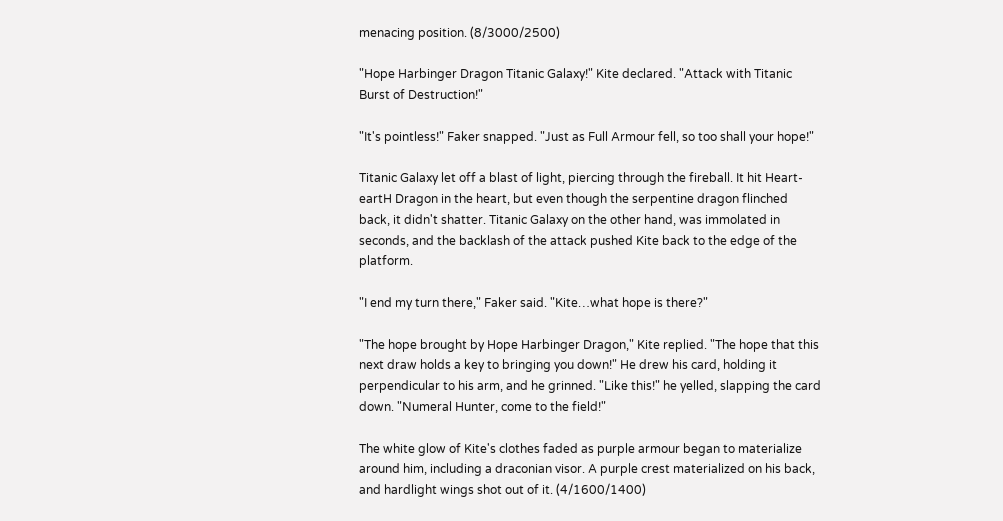menacing position. (8/3000/2500)

"Hope Harbinger Dragon Titanic Galaxy!" Kite declared. "Attack with Titanic Burst of Destruction!"

"It's pointless!" Faker snapped. "Just as Full Armour fell, so too shall your hope!"

Titanic Galaxy let off a blast of light, piercing through the fireball. It hit Heart-eartH Dragon in the heart, but even though the serpentine dragon flinched back, it didn't shatter. Titanic Galaxy on the other hand, was immolated in seconds, and the backlash of the attack pushed Kite back to the edge of the platform.

"I end my turn there," Faker said. "Kite…what hope is there?"

"The hope brought by Hope Harbinger Dragon," Kite replied. "The hope that this next draw holds a key to bringing you down!" He drew his card, holding it perpendicular to his arm, and he grinned. "Like this!" he yelled, slapping the card down. "Numeral Hunter, come to the field!"

The white glow of Kite's clothes faded as purple armour began to materialize around him, including a draconian visor. A purple crest materialized on his back, and hardlight wings shot out of it. (4/1600/1400)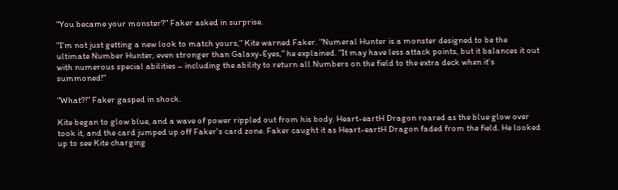"You became your monster?" Faker asked in surprise.

"I'm not just getting a new look to match yours," Kite warned Faker. "Numeral Hunter is a monster designed to be the ultimate Number Hunter, even stronger than Galaxy-Eyes," he explained. "It may have less attack points, but it balances it out with numerous special abilities – including the ability to return all Numbers on the field to the extra deck when it's summoned!"

"What?!" Faker gasped in shock.

Kite began to glow blue, and a wave of power rippled out from his body. Heart-eartH Dragon roared as the blue glow over took it, and the card jumped up off Faker's card zone. Faker caught it as Heart-eartH Dragon faded from the field. He looked up to see Kite charging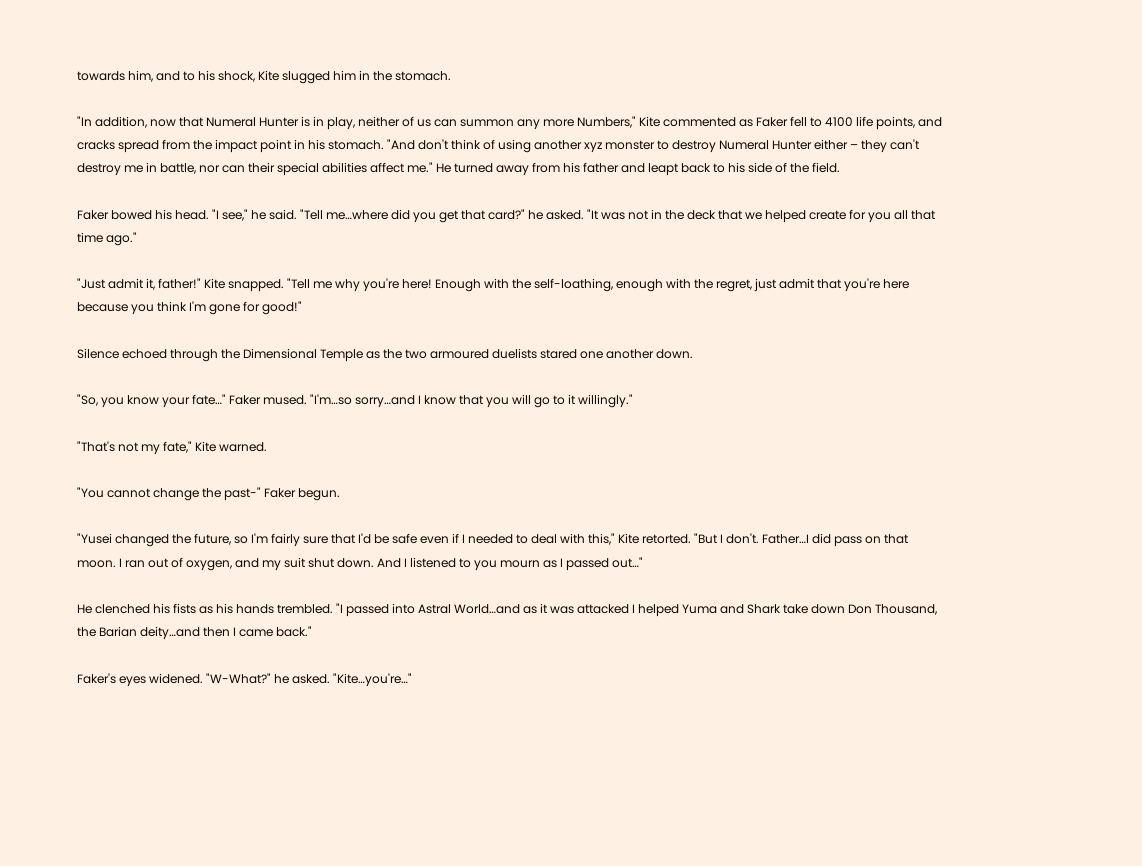towards him, and to his shock, Kite slugged him in the stomach.

"In addition, now that Numeral Hunter is in play, neither of us can summon any more Numbers," Kite commented as Faker fell to 4100 life points, and cracks spread from the impact point in his stomach. "And don't think of using another xyz monster to destroy Numeral Hunter either – they can't destroy me in battle, nor can their special abilities affect me." He turned away from his father and leapt back to his side of the field.

Faker bowed his head. "I see," he said. "Tell me…where did you get that card?" he asked. "It was not in the deck that we helped create for you all that time ago."

"Just admit it, father!" Kite snapped. "Tell me why you're here! Enough with the self-loathing, enough with the regret, just admit that you're here because you think I'm gone for good!"

Silence echoed through the Dimensional Temple as the two armoured duelists stared one another down.

"So, you know your fate…" Faker mused. "I'm…so sorry…and I know that you will go to it willingly."

"That's not my fate," Kite warned.

"You cannot change the past-" Faker begun.

"Yusei changed the future, so I'm fairly sure that I'd be safe even if I needed to deal with this," Kite retorted. "But I don't. Father…I did pass on that moon. I ran out of oxygen, and my suit shut down. And I listened to you mourn as I passed out…"

He clenched his fists as his hands trembled. "I passed into Astral World…and as it was attacked I helped Yuma and Shark take down Don Thousand, the Barian deity…and then I came back."

Faker's eyes widened. "W-What?" he asked. "Kite…you're…"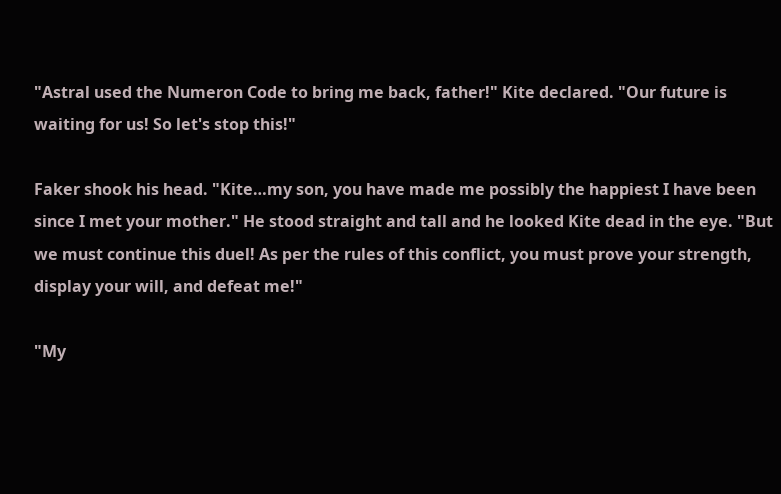"Astral used the Numeron Code to bring me back, father!" Kite declared. "Our future is waiting for us! So let's stop this!"

Faker shook his head. "Kite…my son, you have made me possibly the happiest I have been since I met your mother." He stood straight and tall and he looked Kite dead in the eye. "But we must continue this duel! As per the rules of this conflict, you must prove your strength, display your will, and defeat me!"

"My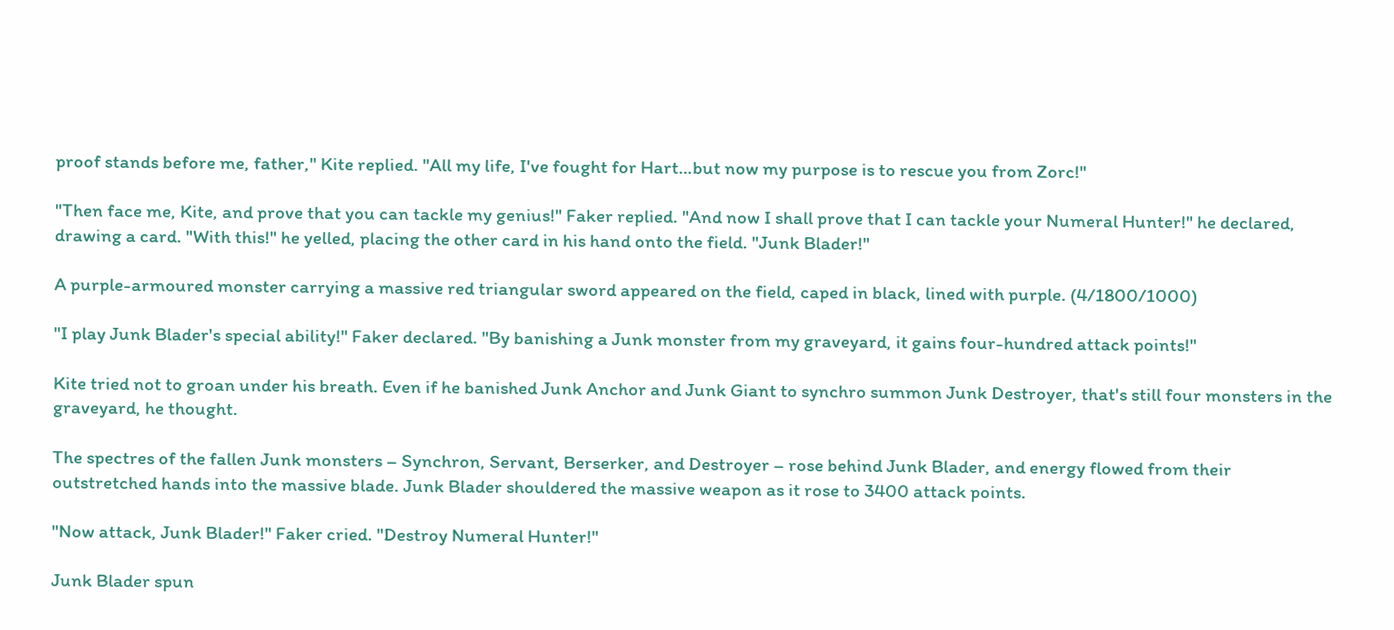proof stands before me, father," Kite replied. "All my life, I've fought for Hart…but now my purpose is to rescue you from Zorc!"

"Then face me, Kite, and prove that you can tackle my genius!" Faker replied. "And now I shall prove that I can tackle your Numeral Hunter!" he declared, drawing a card. "With this!" he yelled, placing the other card in his hand onto the field. "Junk Blader!"

A purple-armoured monster carrying a massive red triangular sword appeared on the field, caped in black, lined with purple. (4/1800/1000)

"I play Junk Blader's special ability!" Faker declared. "By banishing a Junk monster from my graveyard, it gains four-hundred attack points!"

Kite tried not to groan under his breath. Even if he banished Junk Anchor and Junk Giant to synchro summon Junk Destroyer, that's still four monsters in the graveyard, he thought.

The spectres of the fallen Junk monsters – Synchron, Servant, Berserker, and Destroyer – rose behind Junk Blader, and energy flowed from their outstretched hands into the massive blade. Junk Blader shouldered the massive weapon as it rose to 3400 attack points.

"Now attack, Junk Blader!" Faker cried. "Destroy Numeral Hunter!"

Junk Blader spun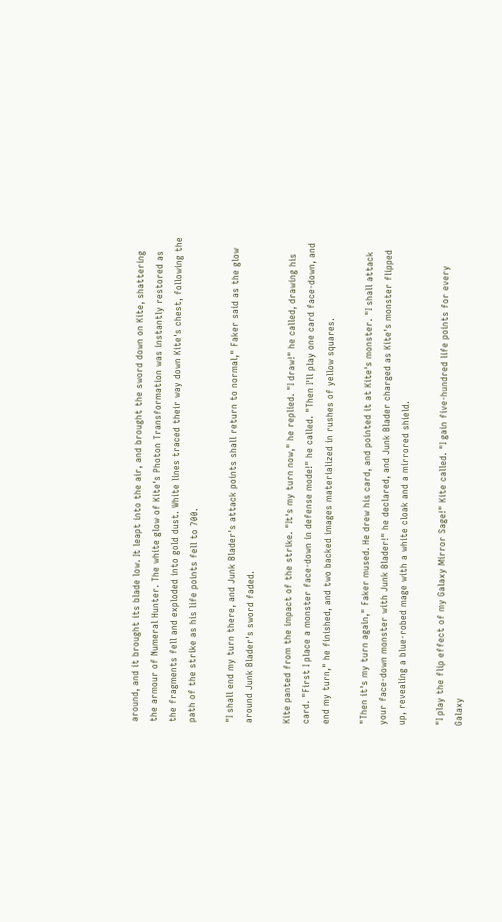around, and it brought its blade low. It leapt into the air, and brought the sword down on Kite, shattering the armour of Numeral Hunter. The white glow of Kite's Photon Transformation was instantly restored as the fragments fell and exploded into gold dust. White lines traced their way down Kite's chest, following the path of the strike as his life points fell to 700.

"I shall end my turn there, and Junk Blader's attack points shall return to normal," Faker said as the glow around Junk Blader's sword faded.

Kite panted from the impact of the strike. "It's my turn now," he replied. "I draw!" he called, drawing his card. "First I place a monster face-down in defense mode!" he called. "Then I'll play one card face-down, and end my turn," he finished, and two backed images materialized in rushes of yellow squares.

"Then it's my turn again," Faker mused. He drew his card, and pointed it at Kite's monster. "I shall attack your face-down monster with Junk Blader!" he declared, and Junk Blader charged as Kite's monster flipped up, revealing a blue-robed mage with a white cloak and a mirrored shield.

"I play the flip effect of my Galaxy Mirror Sage!" Kite called. "I gain five-hundred life points for every Galaxy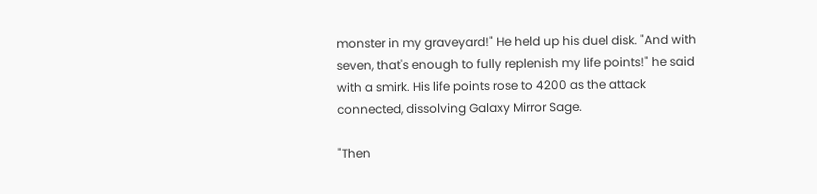monster in my graveyard!" He held up his duel disk. "And with seven, that's enough to fully replenish my life points!" he said with a smirk. His life points rose to 4200 as the attack connected, dissolving Galaxy Mirror Sage.

"Then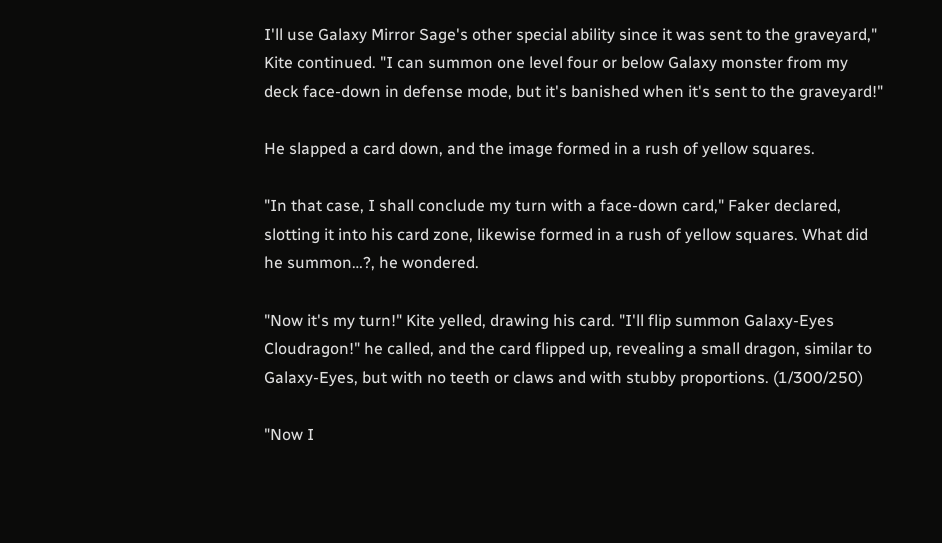I'll use Galaxy Mirror Sage's other special ability since it was sent to the graveyard," Kite continued. "I can summon one level four or below Galaxy monster from my deck face-down in defense mode, but it's banished when it's sent to the graveyard!"

He slapped a card down, and the image formed in a rush of yellow squares.

"In that case, I shall conclude my turn with a face-down card," Faker declared, slotting it into his card zone, likewise formed in a rush of yellow squares. What did he summon…?, he wondered.

"Now it's my turn!" Kite yelled, drawing his card. "I'll flip summon Galaxy-Eyes Cloudragon!" he called, and the card flipped up, revealing a small dragon, similar to Galaxy-Eyes, but with no teeth or claws and with stubby proportions. (1/300/250)

"Now I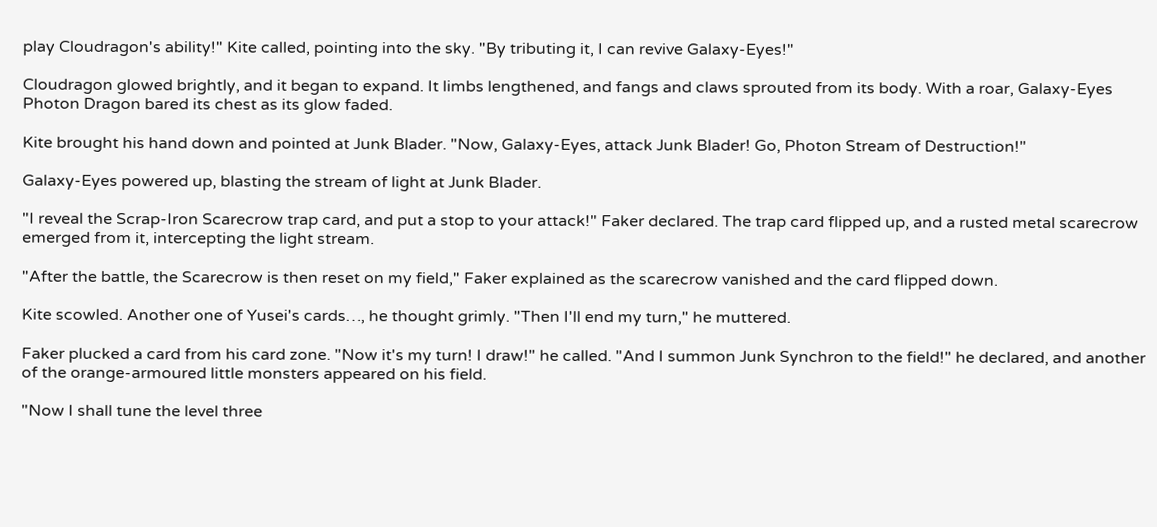play Cloudragon's ability!" Kite called, pointing into the sky. "By tributing it, I can revive Galaxy-Eyes!"

Cloudragon glowed brightly, and it began to expand. It limbs lengthened, and fangs and claws sprouted from its body. With a roar, Galaxy-Eyes Photon Dragon bared its chest as its glow faded.

Kite brought his hand down and pointed at Junk Blader. "Now, Galaxy-Eyes, attack Junk Blader! Go, Photon Stream of Destruction!"

Galaxy-Eyes powered up, blasting the stream of light at Junk Blader.

"I reveal the Scrap-Iron Scarecrow trap card, and put a stop to your attack!" Faker declared. The trap card flipped up, and a rusted metal scarecrow emerged from it, intercepting the light stream.

"After the battle, the Scarecrow is then reset on my field," Faker explained as the scarecrow vanished and the card flipped down.

Kite scowled. Another one of Yusei's cards…, he thought grimly. "Then I'll end my turn," he muttered.

Faker plucked a card from his card zone. "Now it's my turn! I draw!" he called. "And I summon Junk Synchron to the field!" he declared, and another of the orange-armoured little monsters appeared on his field.

"Now I shall tune the level three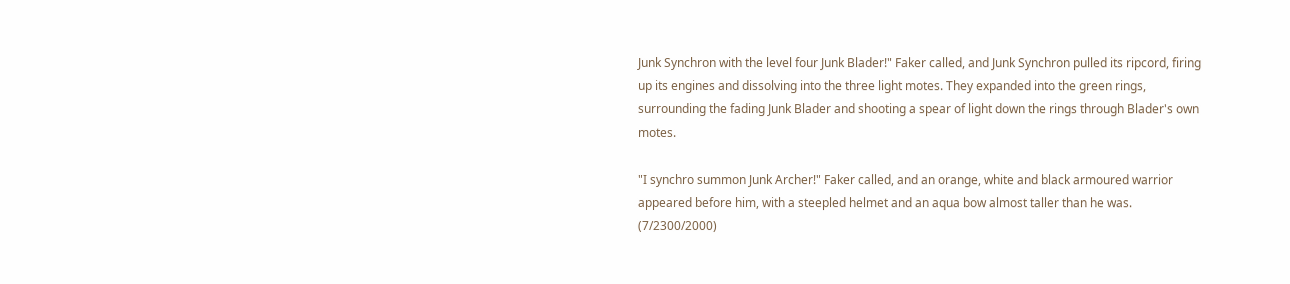Junk Synchron with the level four Junk Blader!" Faker called, and Junk Synchron pulled its ripcord, firing up its engines and dissolving into the three light motes. They expanded into the green rings, surrounding the fading Junk Blader and shooting a spear of light down the rings through Blader's own motes.

"I synchro summon Junk Archer!" Faker called, and an orange, white and black armoured warrior appeared before him, with a steepled helmet and an aqua bow almost taller than he was. (7/2300/2000)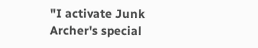"I activate Junk Archer's special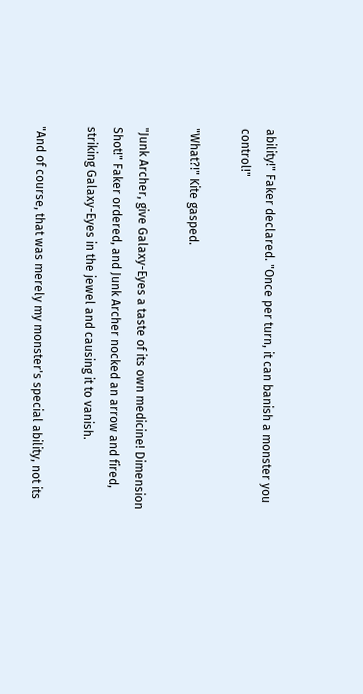ability!" Faker declared. "Once per turn, it can banish a monster you control!"

"What?!" Kite gasped.

"Junk Archer, give Galaxy-Eyes a taste of its own medicine! Dimension Shot!" Faker ordered, and Junk Archer nocked an arrow and fired, striking Galaxy-Eyes in the jewel and causing it to vanish.

"And of course, that was merely my monster's special ability, not its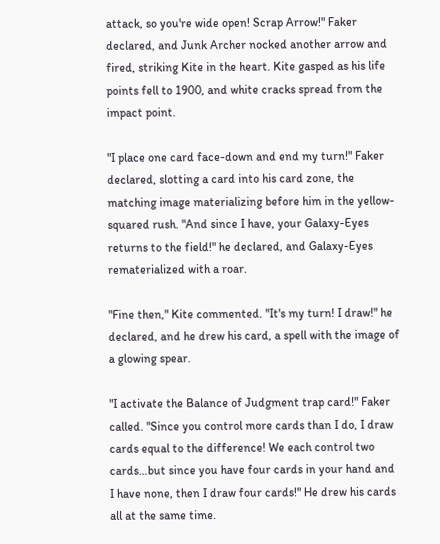attack, so you're wide open! Scrap Arrow!" Faker declared, and Junk Archer nocked another arrow and fired, striking Kite in the heart. Kite gasped as his life points fell to 1900, and white cracks spread from the impact point.

"I place one card face-down and end my turn!" Faker declared, slotting a card into his card zone, the matching image materializing before him in the yellow-squared rush. "And since I have, your Galaxy-Eyes returns to the field!" he declared, and Galaxy-Eyes rematerialized with a roar.

"Fine then," Kite commented. "It's my turn! I draw!" he declared, and he drew his card, a spell with the image of a glowing spear.

"I activate the Balance of Judgment trap card!" Faker called. "Since you control more cards than I do, I draw cards equal to the difference! We each control two cards…but since you have four cards in your hand and I have none, then I draw four cards!" He drew his cards all at the same time.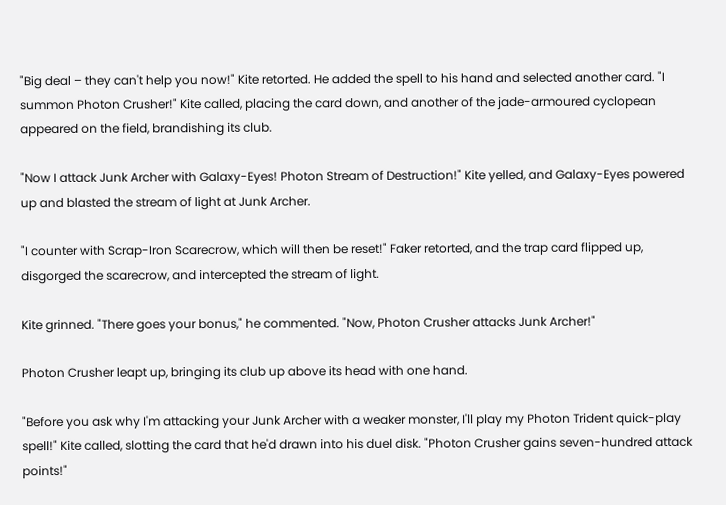"Big deal – they can't help you now!" Kite retorted. He added the spell to his hand and selected another card. "I summon Photon Crusher!" Kite called, placing the card down, and another of the jade-armoured cyclopean appeared on the field, brandishing its club.

"Now I attack Junk Archer with Galaxy-Eyes! Photon Stream of Destruction!" Kite yelled, and Galaxy-Eyes powered up and blasted the stream of light at Junk Archer.

"I counter with Scrap-Iron Scarecrow, which will then be reset!" Faker retorted, and the trap card flipped up, disgorged the scarecrow, and intercepted the stream of light.

Kite grinned. "There goes your bonus," he commented. "Now, Photon Crusher attacks Junk Archer!"

Photon Crusher leapt up, bringing its club up above its head with one hand.

"Before you ask why I'm attacking your Junk Archer with a weaker monster, I'll play my Photon Trident quick-play spell!" Kite called, slotting the card that he'd drawn into his duel disk. "Photon Crusher gains seven-hundred attack points!"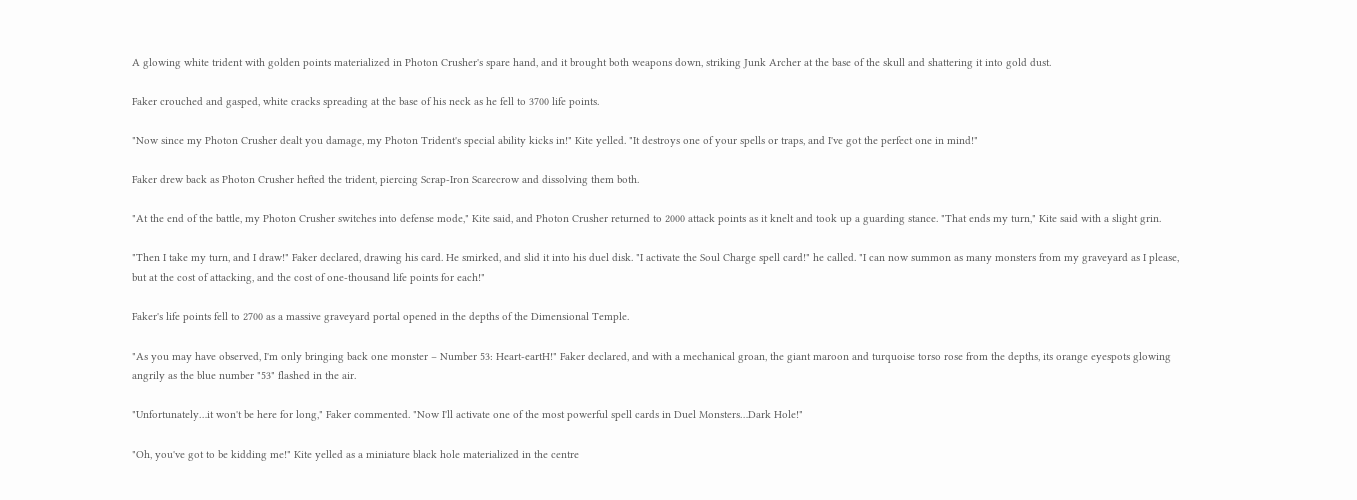A glowing white trident with golden points materialized in Photon Crusher's spare hand, and it brought both weapons down, striking Junk Archer at the base of the skull and shattering it into gold dust.

Faker crouched and gasped, white cracks spreading at the base of his neck as he fell to 3700 life points.

"Now since my Photon Crusher dealt you damage, my Photon Trident's special ability kicks in!" Kite yelled. "It destroys one of your spells or traps, and I've got the perfect one in mind!"

Faker drew back as Photon Crusher hefted the trident, piercing Scrap-Iron Scarecrow and dissolving them both.

"At the end of the battle, my Photon Crusher switches into defense mode," Kite said, and Photon Crusher returned to 2000 attack points as it knelt and took up a guarding stance. "That ends my turn," Kite said with a slight grin.

"Then I take my turn, and I draw!" Faker declared, drawing his card. He smirked, and slid it into his duel disk. "I activate the Soul Charge spell card!" he called. "I can now summon as many monsters from my graveyard as I please, but at the cost of attacking, and the cost of one-thousand life points for each!"

Faker's life points fell to 2700 as a massive graveyard portal opened in the depths of the Dimensional Temple.

"As you may have observed, I'm only bringing back one monster – Number 53: Heart-eartH!" Faker declared, and with a mechanical groan, the giant maroon and turquoise torso rose from the depths, its orange eyespots glowing angrily as the blue number "53" flashed in the air.

"Unfortunately…it won't be here for long," Faker commented. "Now I'll activate one of the most powerful spell cards in Duel Monsters…Dark Hole!"

"Oh, you've got to be kidding me!" Kite yelled as a miniature black hole materialized in the centre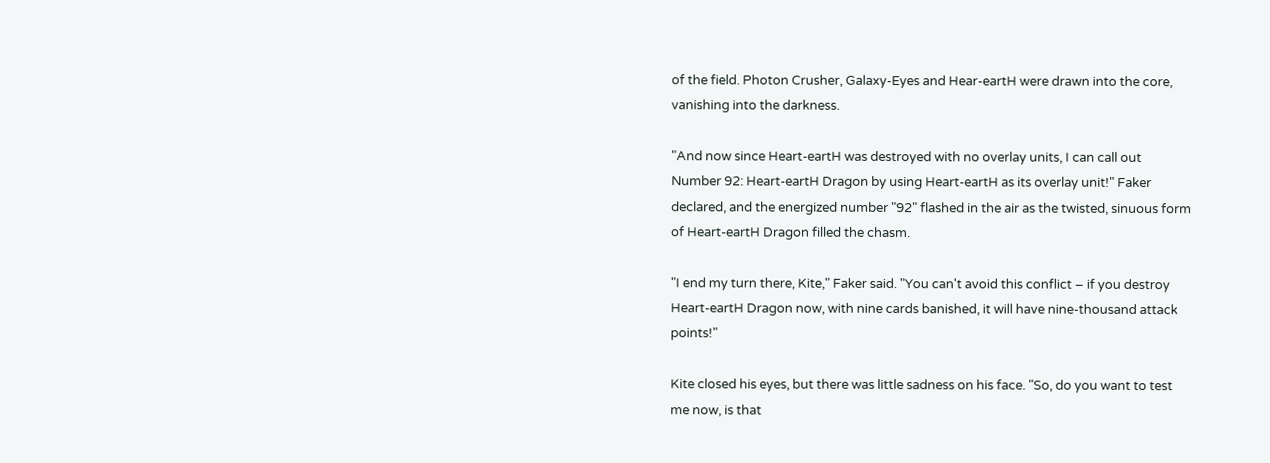of the field. Photon Crusher, Galaxy-Eyes and Hear-eartH were drawn into the core, vanishing into the darkness.

"And now since Heart-eartH was destroyed with no overlay units, I can call out Number 92: Heart-eartH Dragon by using Heart-eartH as its overlay unit!" Faker declared, and the energized number "92" flashed in the air as the twisted, sinuous form of Heart-eartH Dragon filled the chasm.

"I end my turn there, Kite," Faker said. "You can't avoid this conflict – if you destroy Heart-eartH Dragon now, with nine cards banished, it will have nine-thousand attack points!"

Kite closed his eyes, but there was little sadness on his face. "So, do you want to test me now, is that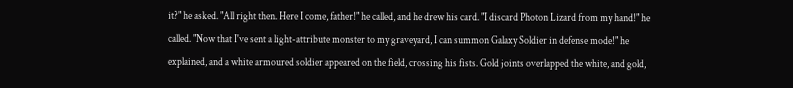it?" he asked. "All right then. Here I come, father!" he called, and he drew his card. "I discard Photon Lizard from my hand!" he called. "Now that I've sent a light-attribute monster to my graveyard, I can summon Galaxy Soldier in defense mode!" he explained, and a white armoured soldier appeared on the field, crossing his fists. Gold joints overlapped the white, and gold,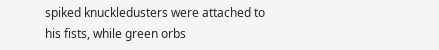spiked knuckledusters were attached to his fists, while green orbs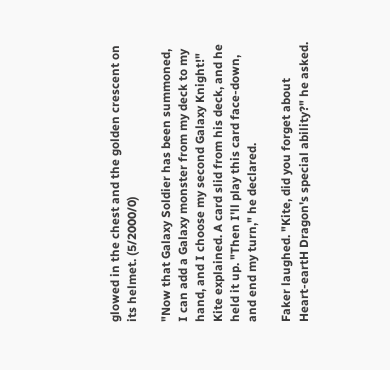glowed in the chest and the golden crescent on its helmet. (5/2000/0)

"Now that Galaxy Soldier has been summoned, I can add a Galaxy monster from my deck to my hand, and I choose my second Galaxy Knight!" Kite explained. A card slid from his deck, and he held it up. "Then I'll play this card face-down, and end my turn," he declared.

Faker laughed. "Kite, did you forget about Heart-eartH Dragon's special ability?" he asked.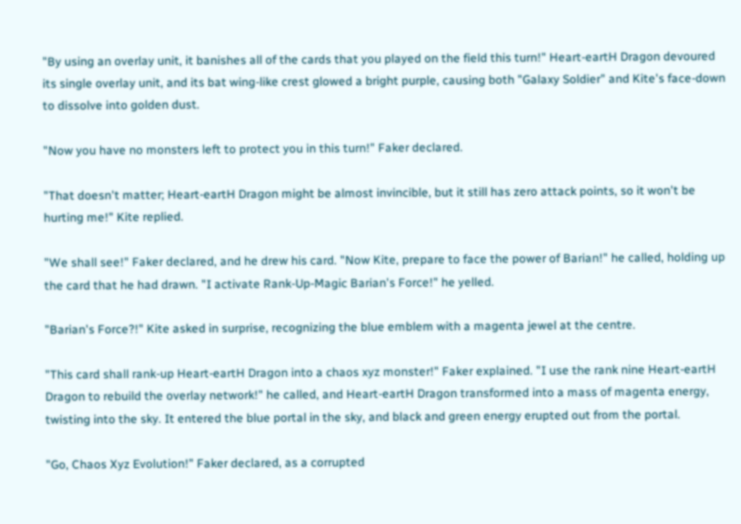"By using an overlay unit, it banishes all of the cards that you played on the field this turn!" Heart-eartH Dragon devoured its single overlay unit, and its bat wing-like crest glowed a bright purple, causing both "Galaxy Soldier" and Kite's face-down to dissolve into golden dust.

"Now you have no monsters left to protect you in this turn!" Faker declared.

"That doesn't matter; Heart-eartH Dragon might be almost invincible, but it still has zero attack points, so it won't be hurting me!" Kite replied.

"We shall see!" Faker declared, and he drew his card. "Now Kite, prepare to face the power of Barian!" he called, holding up the card that he had drawn. "I activate Rank-Up-Magic Barian's Force!" he yelled.

"Barian's Force?!" Kite asked in surprise, recognizing the blue emblem with a magenta jewel at the centre.

"This card shall rank-up Heart-eartH Dragon into a chaos xyz monster!" Faker explained. "I use the rank nine Heart-eartH Dragon to rebuild the overlay network!" he called, and Heart-eartH Dragon transformed into a mass of magenta energy, twisting into the sky. It entered the blue portal in the sky, and black and green energy erupted out from the portal.

"Go, Chaos Xyz Evolution!" Faker declared, as a corrupted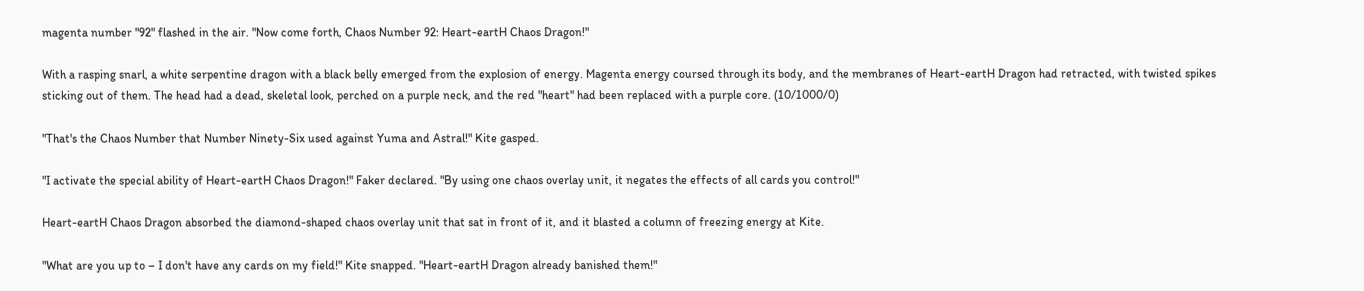magenta number "92" flashed in the air. "Now come forth, Chaos Number 92: Heart-eartH Chaos Dragon!"

With a rasping snarl, a white serpentine dragon with a black belly emerged from the explosion of energy. Magenta energy coursed through its body, and the membranes of Heart-eartH Dragon had retracted, with twisted spikes sticking out of them. The head had a dead, skeletal look, perched on a purple neck, and the red "heart" had been replaced with a purple core. (10/1000/0)

"That's the Chaos Number that Number Ninety-Six used against Yuma and Astral!" Kite gasped.

"I activate the special ability of Heart-eartH Chaos Dragon!" Faker declared. "By using one chaos overlay unit, it negates the effects of all cards you control!"

Heart-eartH Chaos Dragon absorbed the diamond-shaped chaos overlay unit that sat in front of it, and it blasted a column of freezing energy at Kite.

"What are you up to – I don't have any cards on my field!" Kite snapped. "Heart-eartH Dragon already banished them!"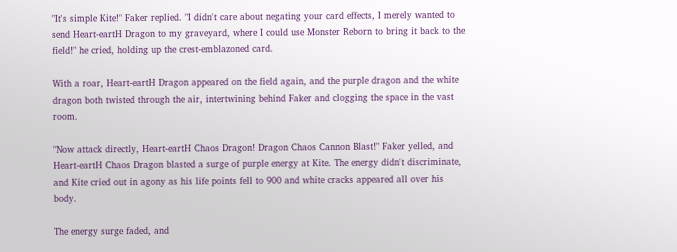"It's simple Kite!" Faker replied. "I didn't care about negating your card effects, I merely wanted to send Heart-eartH Dragon to my graveyard, where I could use Monster Reborn to bring it back to the field!" he cried, holding up the crest-emblazoned card.

With a roar, Heart-eartH Dragon appeared on the field again, and the purple dragon and the white dragon both twisted through the air, intertwining behind Faker and clogging the space in the vast room.

"Now attack directly, Heart-eartH Chaos Dragon! Dragon Chaos Cannon Blast!" Faker yelled, and Heart-eartH Chaos Dragon blasted a surge of purple energy at Kite. The energy didn't discriminate, and Kite cried out in agony as his life points fell to 900 and white cracks appeared all over his body.

The energy surge faded, and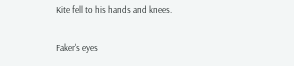Kite fell to his hands and knees.

Faker's eyes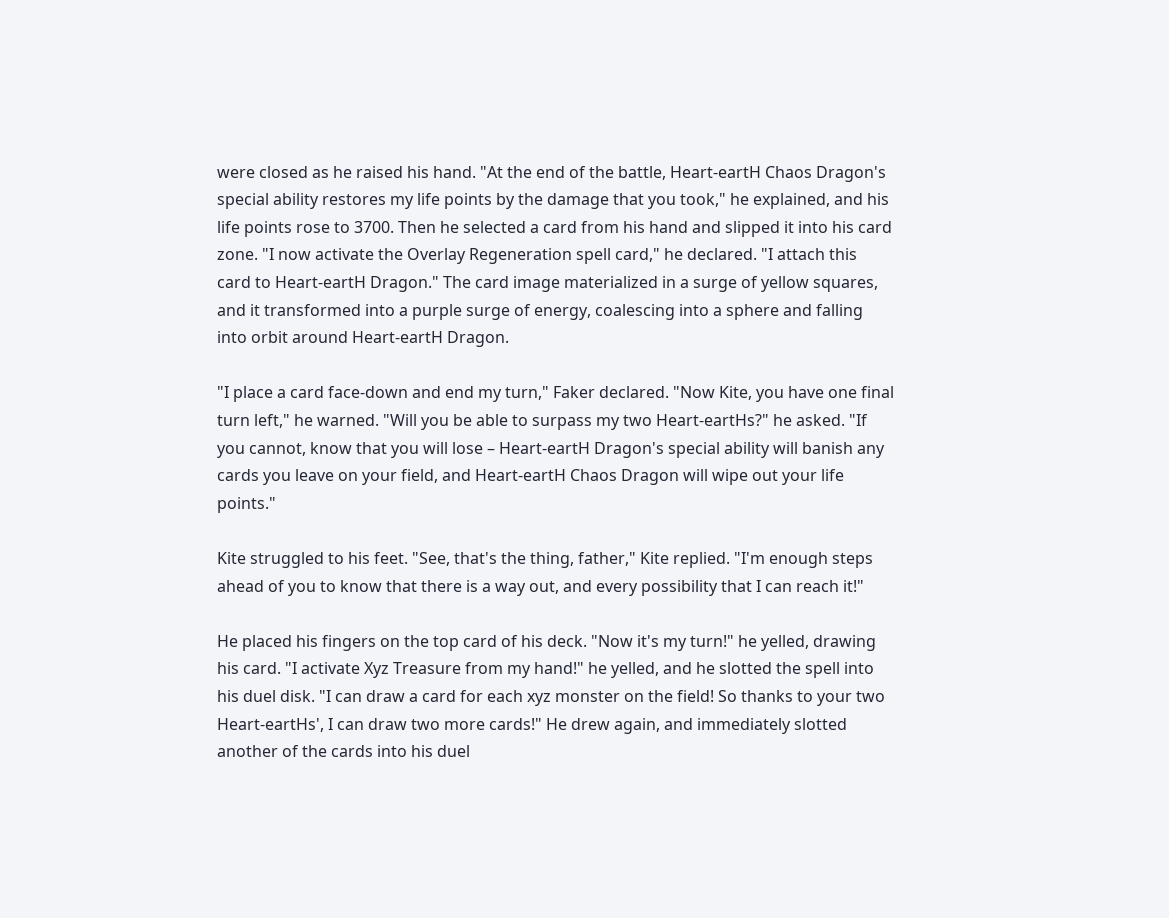were closed as he raised his hand. "At the end of the battle, Heart-eartH Chaos Dragon's special ability restores my life points by the damage that you took," he explained, and his life points rose to 3700. Then he selected a card from his hand and slipped it into his card zone. "I now activate the Overlay Regeneration spell card," he declared. "I attach this card to Heart-eartH Dragon." The card image materialized in a surge of yellow squares, and it transformed into a purple surge of energy, coalescing into a sphere and falling into orbit around Heart-eartH Dragon.

"I place a card face-down and end my turn," Faker declared. "Now Kite, you have one final turn left," he warned. "Will you be able to surpass my two Heart-eartHs?" he asked. "If you cannot, know that you will lose – Heart-eartH Dragon's special ability will banish any cards you leave on your field, and Heart-eartH Chaos Dragon will wipe out your life points."

Kite struggled to his feet. "See, that's the thing, father," Kite replied. "I'm enough steps ahead of you to know that there is a way out, and every possibility that I can reach it!"

He placed his fingers on the top card of his deck. "Now it's my turn!" he yelled, drawing his card. "I activate Xyz Treasure from my hand!" he yelled, and he slotted the spell into his duel disk. "I can draw a card for each xyz monster on the field! So thanks to your two Heart-eartHs', I can draw two more cards!" He drew again, and immediately slotted another of the cards into his duel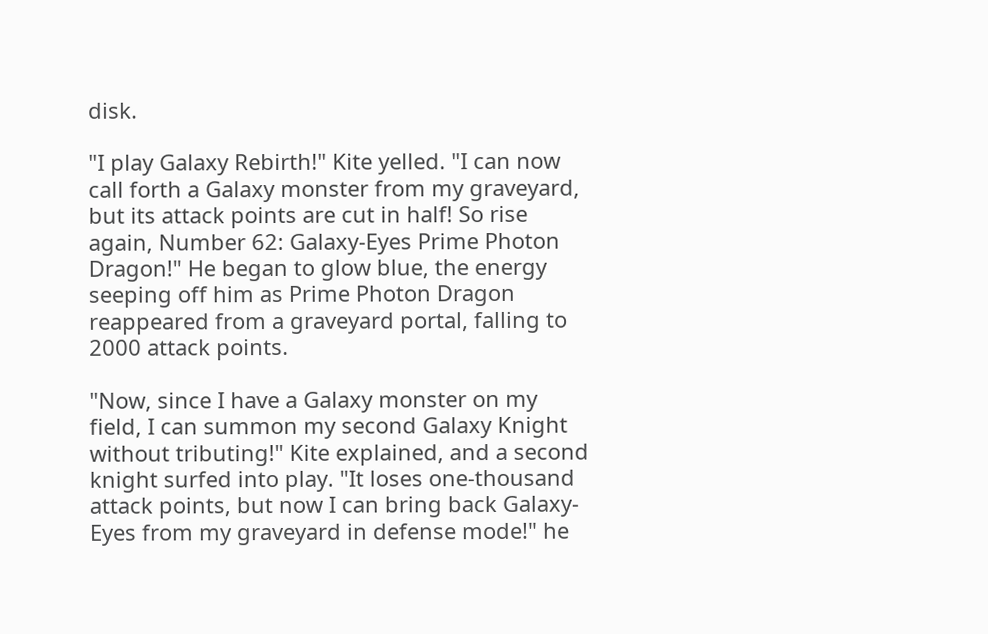disk.

"I play Galaxy Rebirth!" Kite yelled. "I can now call forth a Galaxy monster from my graveyard, but its attack points are cut in half! So rise again, Number 62: Galaxy-Eyes Prime Photon Dragon!" He began to glow blue, the energy seeping off him as Prime Photon Dragon reappeared from a graveyard portal, falling to 2000 attack points.

"Now, since I have a Galaxy monster on my field, I can summon my second Galaxy Knight without tributing!" Kite explained, and a second knight surfed into play. "It loses one-thousand attack points, but now I can bring back Galaxy-Eyes from my graveyard in defense mode!" he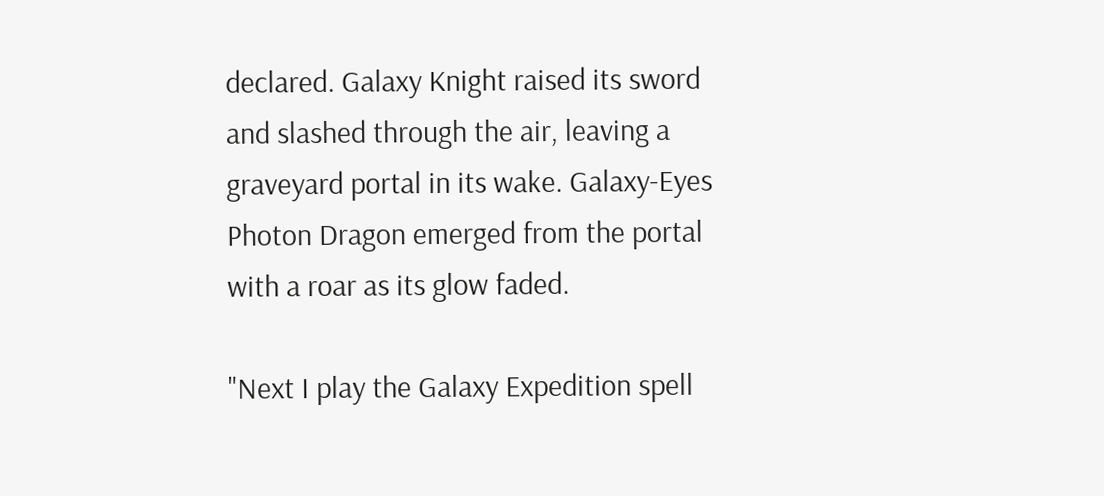declared. Galaxy Knight raised its sword and slashed through the air, leaving a graveyard portal in its wake. Galaxy-Eyes Photon Dragon emerged from the portal with a roar as its glow faded.

"Next I play the Galaxy Expedition spell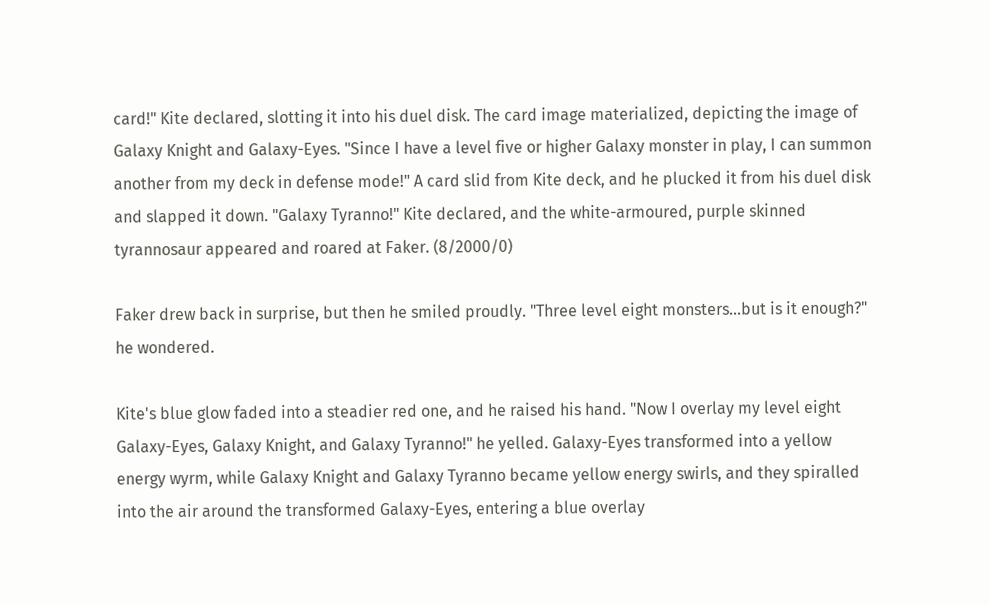card!" Kite declared, slotting it into his duel disk. The card image materialized, depicting the image of Galaxy Knight and Galaxy-Eyes. "Since I have a level five or higher Galaxy monster in play, I can summon another from my deck in defense mode!" A card slid from Kite deck, and he plucked it from his duel disk and slapped it down. "Galaxy Tyranno!" Kite declared, and the white-armoured, purple skinned tyrannosaur appeared and roared at Faker. (8/2000/0)

Faker drew back in surprise, but then he smiled proudly. "Three level eight monsters…but is it enough?" he wondered.

Kite's blue glow faded into a steadier red one, and he raised his hand. "Now I overlay my level eight Galaxy-Eyes, Galaxy Knight, and Galaxy Tyranno!" he yelled. Galaxy-Eyes transformed into a yellow energy wyrm, while Galaxy Knight and Galaxy Tyranno became yellow energy swirls, and they spiralled into the air around the transformed Galaxy-Eyes, entering a blue overlay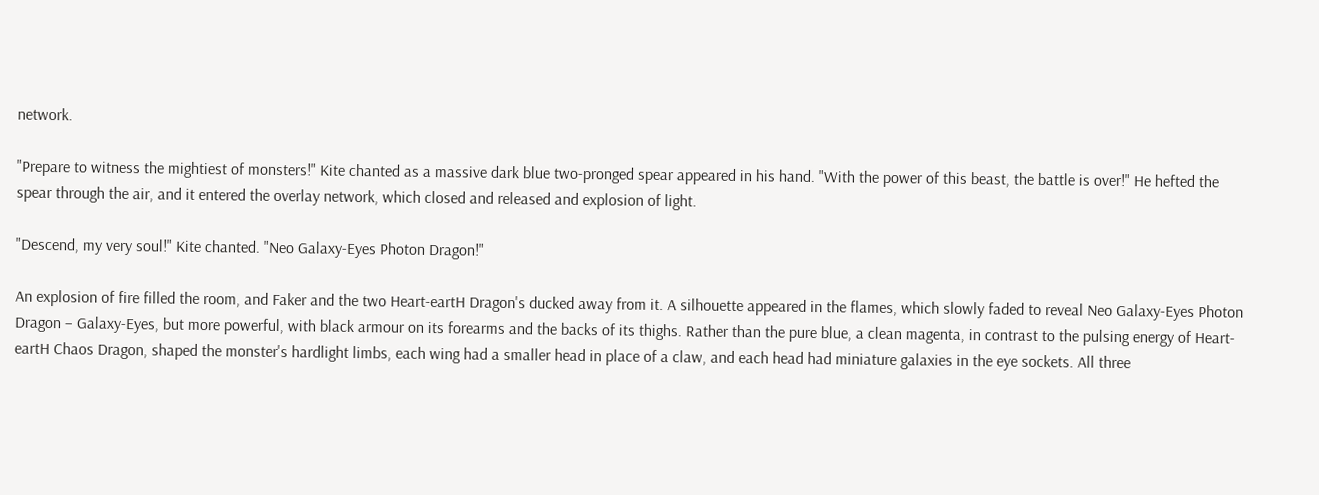network.

"Prepare to witness the mightiest of monsters!" Kite chanted as a massive dark blue two-pronged spear appeared in his hand. "With the power of this beast, the battle is over!" He hefted the spear through the air, and it entered the overlay network, which closed and released and explosion of light.

"Descend, my very soul!" Kite chanted. "Neo Galaxy-Eyes Photon Dragon!"

An explosion of fire filled the room, and Faker and the two Heart-eartH Dragon's ducked away from it. A silhouette appeared in the flames, which slowly faded to reveal Neo Galaxy-Eyes Photon Dragon – Galaxy-Eyes, but more powerful, with black armour on its forearms and the backs of its thighs. Rather than the pure blue, a clean magenta, in contrast to the pulsing energy of Heart-eartH Chaos Dragon, shaped the monster's hardlight limbs, each wing had a smaller head in place of a claw, and each head had miniature galaxies in the eye sockets. All three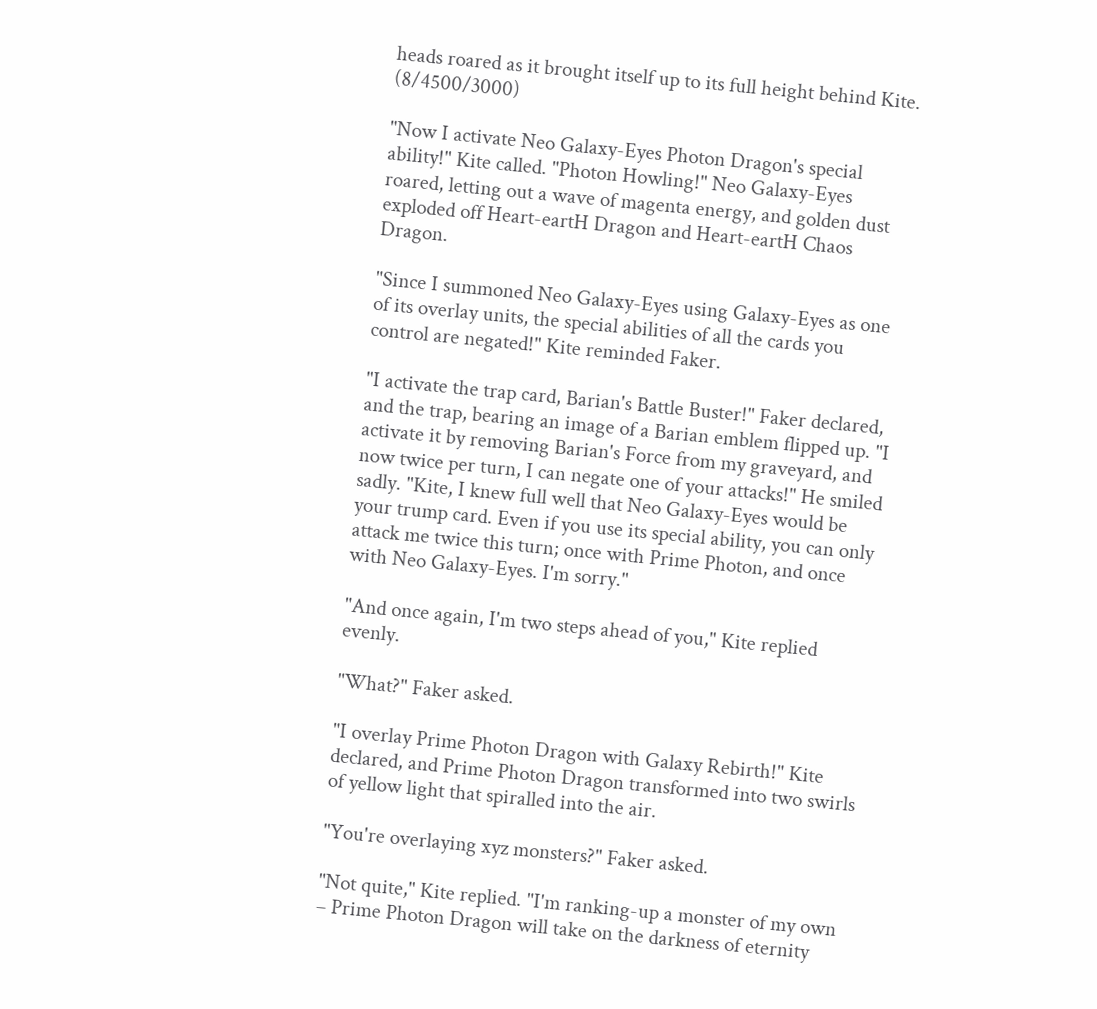heads roared as it brought itself up to its full height behind Kite. (8/4500/3000)

"Now I activate Neo Galaxy-Eyes Photon Dragon's special ability!" Kite called. "Photon Howling!" Neo Galaxy-Eyes roared, letting out a wave of magenta energy, and golden dust exploded off Heart-eartH Dragon and Heart-eartH Chaos Dragon.

"Since I summoned Neo Galaxy-Eyes using Galaxy-Eyes as one of its overlay units, the special abilities of all the cards you control are negated!" Kite reminded Faker.

"I activate the trap card, Barian's Battle Buster!" Faker declared, and the trap, bearing an image of a Barian emblem flipped up. "I activate it by removing Barian's Force from my graveyard, and now twice per turn, I can negate one of your attacks!" He smiled sadly. "Kite, I knew full well that Neo Galaxy-Eyes would be your trump card. Even if you use its special ability, you can only attack me twice this turn; once with Prime Photon, and once with Neo Galaxy-Eyes. I'm sorry."

"And once again, I'm two steps ahead of you," Kite replied evenly.

"What?" Faker asked.

"I overlay Prime Photon Dragon with Galaxy Rebirth!" Kite declared, and Prime Photon Dragon transformed into two swirls of yellow light that spiralled into the air.

"You're overlaying xyz monsters?" Faker asked.

"Not quite," Kite replied. "I'm ranking-up a monster of my own – Prime Photon Dragon will take on the darkness of eternity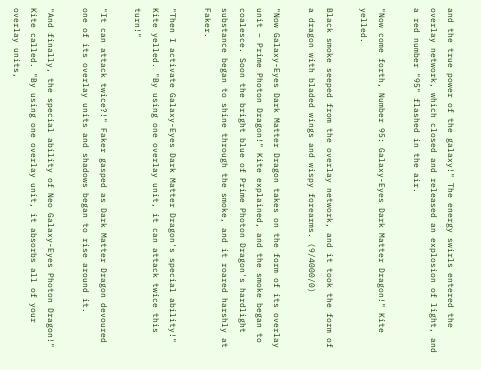and the true power of the galaxy!" The energy swirls entered the overlay network, which closed and released an explosion of light, and a red number "95" flashed in the air.

"Now come forth, Number 95: Galaxy-Eyes Dark Matter Dragon!" Kite yelled.

Black smoke seeped from the overlay network, and it took the form of a dragon with bladed wings and wispy forearms. (9/4000/0)

"Now Galaxy-Eyes Dark Matter Dragon takes on the form of its overlay unit – Prime Photon Dragon!" Kite explained, and the smoke began to coalesce. Soon the bright blue of Prime Photon Dragon's hardlight substance began to shine through the smoke, and it roared harshly at Faker.

"Then I activate Galaxy-Eyes Dark Matter Dragon's special ability!" Kite yelled. "By using one overlay unit, it can attack twice this turn!"

"It can attack twice?!" Faker gasped as Dark Matter Dragon devoured one of its overlay units and shadows began to rise around it.

"And finally, the special ability of Neo Galaxy-Eyes Photon Dragon!" Kite called. "By using one overlay unit, it absorbs all of your overlay units,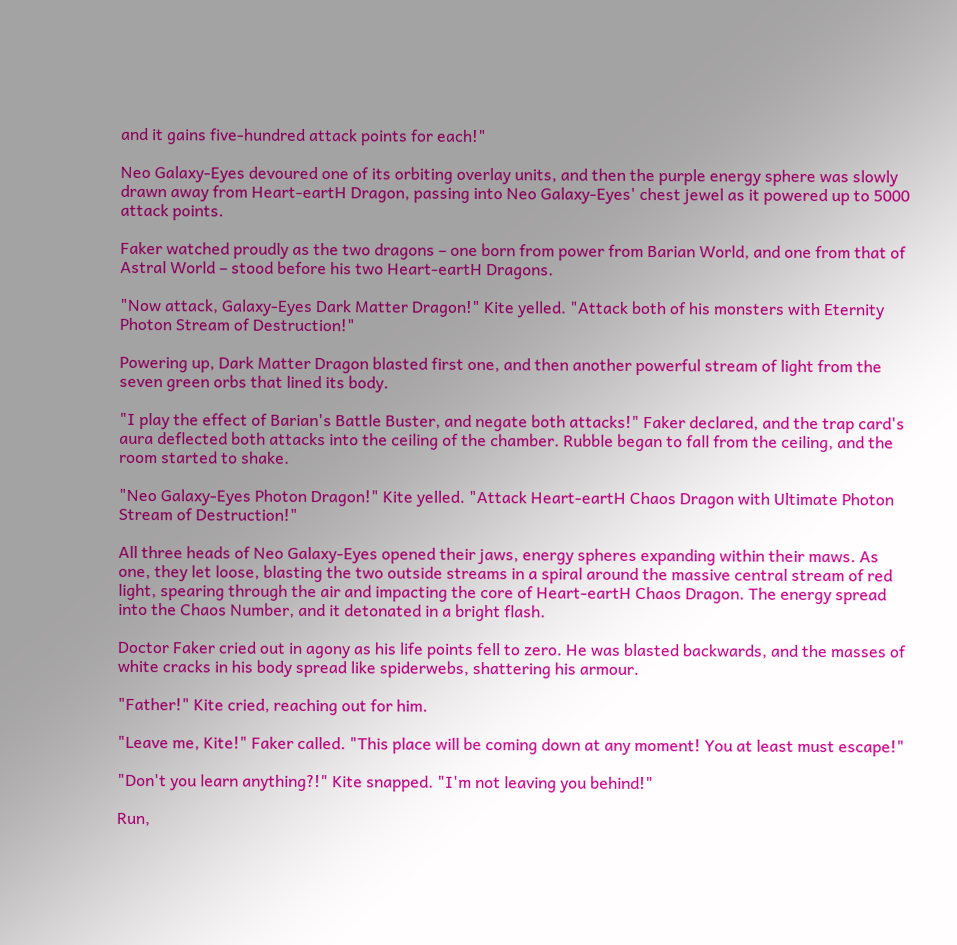and it gains five-hundred attack points for each!"

Neo Galaxy-Eyes devoured one of its orbiting overlay units, and then the purple energy sphere was slowly drawn away from Heart-eartH Dragon, passing into Neo Galaxy-Eyes' chest jewel as it powered up to 5000 attack points.

Faker watched proudly as the two dragons – one born from power from Barian World, and one from that of Astral World – stood before his two Heart-eartH Dragons.

"Now attack, Galaxy-Eyes Dark Matter Dragon!" Kite yelled. "Attack both of his monsters with Eternity Photon Stream of Destruction!"

Powering up, Dark Matter Dragon blasted first one, and then another powerful stream of light from the seven green orbs that lined its body.

"I play the effect of Barian's Battle Buster, and negate both attacks!" Faker declared, and the trap card's aura deflected both attacks into the ceiling of the chamber. Rubble began to fall from the ceiling, and the room started to shake.

"Neo Galaxy-Eyes Photon Dragon!" Kite yelled. "Attack Heart-eartH Chaos Dragon with Ultimate Photon Stream of Destruction!"

All three heads of Neo Galaxy-Eyes opened their jaws, energy spheres expanding within their maws. As one, they let loose, blasting the two outside streams in a spiral around the massive central stream of red light, spearing through the air and impacting the core of Heart-eartH Chaos Dragon. The energy spread into the Chaos Number, and it detonated in a bright flash.

Doctor Faker cried out in agony as his life points fell to zero. He was blasted backwards, and the masses of white cracks in his body spread like spiderwebs, shattering his armour.

"Father!" Kite cried, reaching out for him.

"Leave me, Kite!" Faker called. "This place will be coming down at any moment! You at least must escape!"

"Don't you learn anything?!" Kite snapped. "I'm not leaving you behind!"

Run,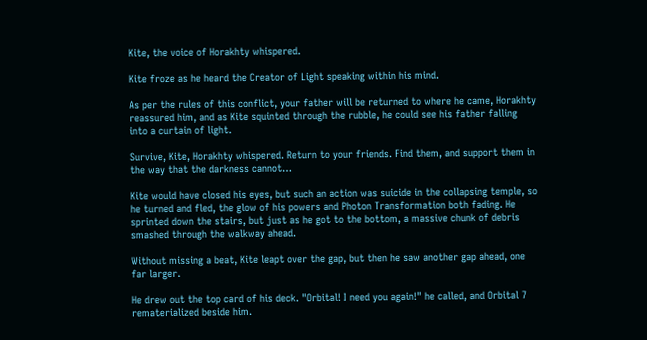Kite, the voice of Horakhty whispered.

Kite froze as he heard the Creator of Light speaking within his mind.

As per the rules of this conflict, your father will be returned to where he came, Horakhty reassured him, and as Kite squinted through the rubble, he could see his father falling into a curtain of light.

Survive, Kite, Horakhty whispered. Return to your friends. Find them, and support them in the way that the darkness cannot…

Kite would have closed his eyes, but such an action was suicide in the collapsing temple, so he turned and fled, the glow of his powers and Photon Transformation both fading. He sprinted down the stairs, but just as he got to the bottom, a massive chunk of debris smashed through the walkway ahead.

Without missing a beat, Kite leapt over the gap, but then he saw another gap ahead, one far larger.

He drew out the top card of his deck. "Orbital! I need you again!" he called, and Orbital 7 rematerialized beside him.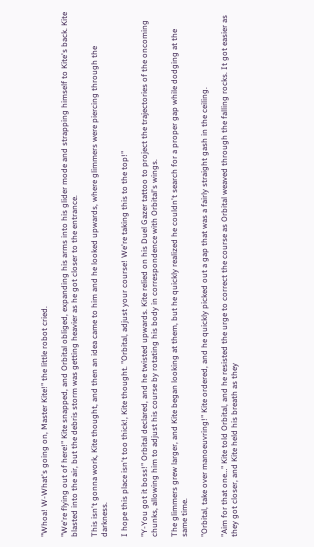"Whoa! W-What's going on, Master Kite!" the little robot cried.

"We're flying out of here!" Kite snapped, and Orbital obliged, expanding his arms into his glider mode and strapping himself to Kite's back. Kite blasted into the air, but the debris storm was getting heavier as he got closer to the entrance.

This isn't gonna work, Kite thought, and then an idea came to him and he looked upwards, where glimmers were piercing through the darkness.

I hope this place isn't too thick!, Kite thought. "Orbital, adjust your course! We're taking this to the top!"

"Y-You got it boss!" Orbital declared, and he twisted upwards. Kite relied on his Duel Gazer tattoo to project the trajectories of the oncoming chunks, allowing him to adjust his course by rotating his body in correspondence with Orbital's wings.

The glimmers grew larger, and Kite began looking at them, but he quickly realized he couldn't search for a proper gap while dodging at the same time.

"Orbital, take over manoeuvring!" Kite ordered, and he quickly picked out a gap that was a fairly straight gash in the ceiling.

"Aim for that one…" Kite told Orbital, and he resisted the urge to correct the course as Orbital weaved through the falling rocks. It got easier as they got closer, and Kite held his breath as they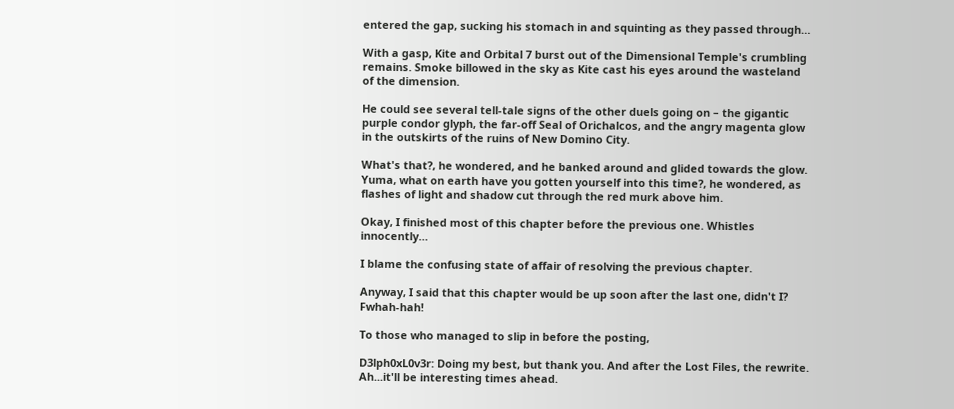entered the gap, sucking his stomach in and squinting as they passed through…

With a gasp, Kite and Orbital 7 burst out of the Dimensional Temple's crumbling remains. Smoke billowed in the sky as Kite cast his eyes around the wasteland of the dimension.

He could see several tell-tale signs of the other duels going on – the gigantic purple condor glyph, the far-off Seal of Orichalcos, and the angry magenta glow in the outskirts of the ruins of New Domino City.

What's that?, he wondered, and he banked around and glided towards the glow. Yuma, what on earth have you gotten yourself into this time?, he wondered, as flashes of light and shadow cut through the red murk above him.

Okay, I finished most of this chapter before the previous one. Whistles innocently…

I blame the confusing state of affair of resolving the previous chapter.

Anyway, I said that this chapter would be up soon after the last one, didn't I? Fwhah-hah!

To those who managed to slip in before the posting,

D3lph0xL0v3r: Doing my best, but thank you. And after the Lost Files, the rewrite. Ah...it'll be interesting times ahead.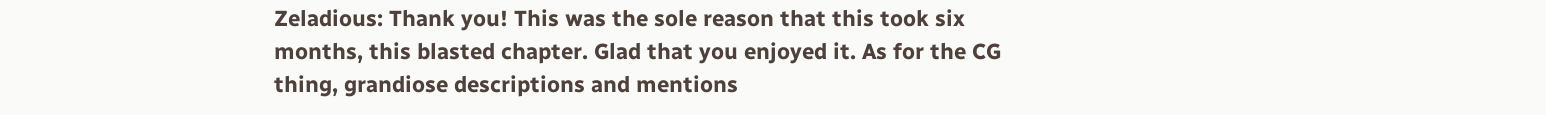Zeladious: Thank you! This was the sole reason that this took six months, this blasted chapter. Glad that you enjoyed it. As for the CG thing, grandiose descriptions and mentions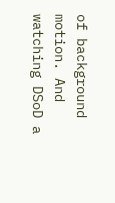of background motion. And watching DSoD a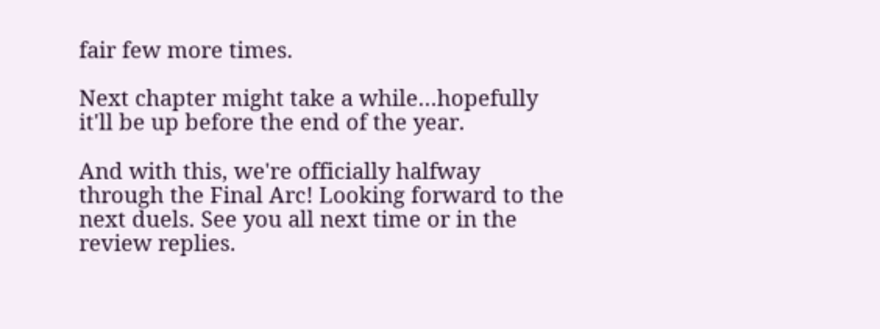fair few more times.

Next chapter might take a while…hopefully it'll be up before the end of the year.

And with this, we're officially halfway through the Final Arc! Looking forward to the next duels. See you all next time or in the review replies.